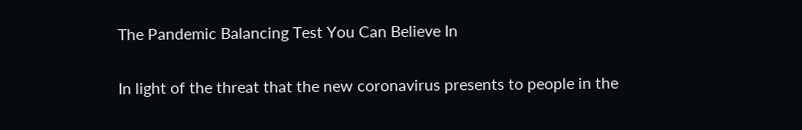The Pandemic Balancing Test You Can Believe In

In light of the threat that the new coronavirus presents to people in the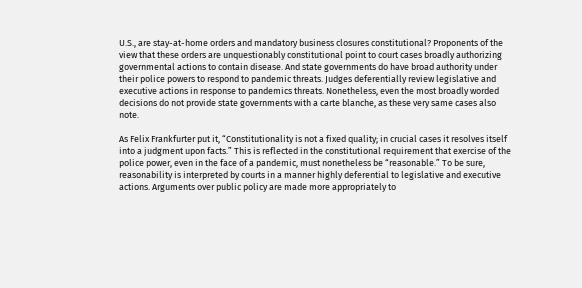U.S., are stay-at-home orders and mandatory business closures constitutional? Proponents of the view that these orders are unquestionably constitutional point to court cases broadly authorizing governmental actions to contain disease. And state governments do have broad authority under their police powers to respond to pandemic threats. Judges deferentially review legislative and executive actions in response to pandemics threats. Nonetheless, even the most broadly worded decisions do not provide state governments with a carte blanche, as these very same cases also note.

As Felix Frankfurter put it, “Constitutionality is not a fixed quality; in crucial cases it resolves itself into a judgment upon facts.” This is reflected in the constitutional requirement that exercise of the police power, even in the face of a pandemic, must nonetheless be “reasonable.” To be sure, reasonability is interpreted by courts in a manner highly deferential to legislative and executive actions. Arguments over public policy are made more appropriately to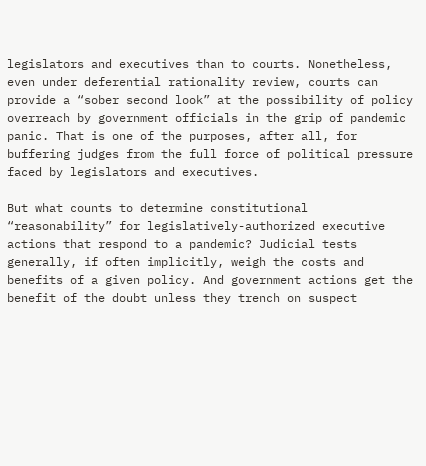legislators and executives than to courts. Nonetheless, even under deferential rationality review, courts can provide a “sober second look” at the possibility of policy overreach by government officials in the grip of pandemic panic. That is one of the purposes, after all, for buffering judges from the full force of political pressure faced by legislators and executives.

But what counts to determine constitutional “reasonability” for legislatively-authorized executive actions that respond to a pandemic? Judicial tests generally, if often implicitly, weigh the costs and benefits of a given policy. And government actions get the benefit of the doubt unless they trench on suspect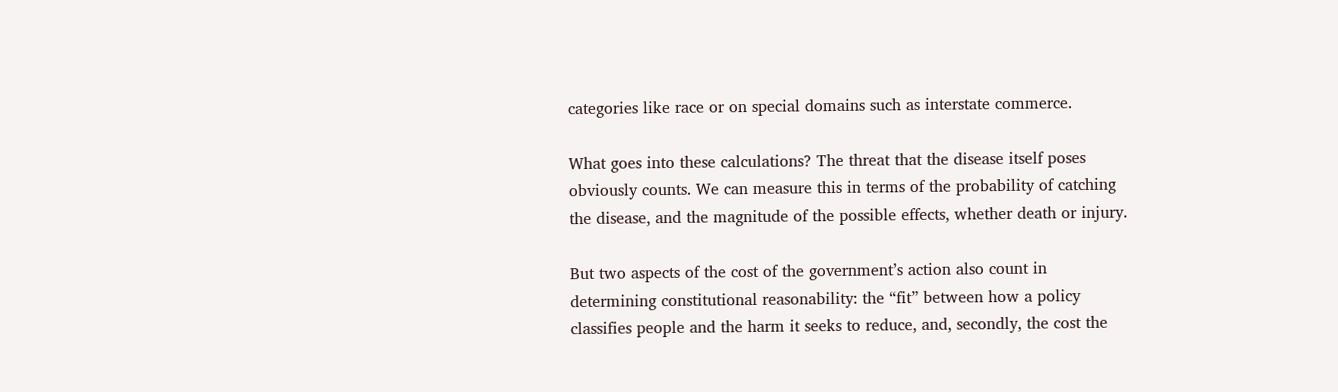categories like race or on special domains such as interstate commerce.

What goes into these calculations? The threat that the disease itself poses obviously counts. We can measure this in terms of the probability of catching the disease, and the magnitude of the possible effects, whether death or injury.

But two aspects of the cost of the government’s action also count in determining constitutional reasonability: the “fit” between how a policy classifies people and the harm it seeks to reduce, and, secondly, the cost the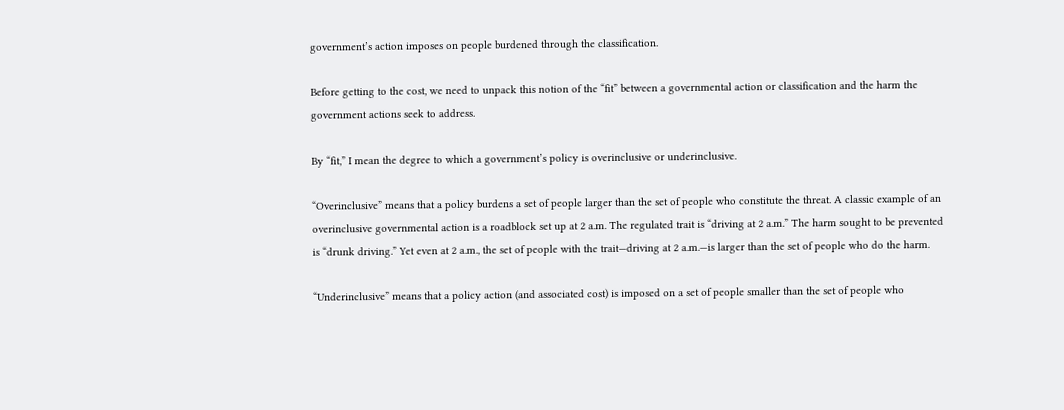government’s action imposes on people burdened through the classification.

Before getting to the cost, we need to unpack this notion of the “fit” between a governmental action or classification and the harm the government actions seek to address.

By “fit,” I mean the degree to which a government’s policy is overinclusive or underinclusive.

“Overinclusive” means that a policy burdens a set of people larger than the set of people who constitute the threat. A classic example of an overinclusive governmental action is a roadblock set up at 2 a.m. The regulated trait is “driving at 2 a.m.” The harm sought to be prevented is “drunk driving.” Yet even at 2 a.m., the set of people with the trait—driving at 2 a.m.—is larger than the set of people who do the harm.

“Underinclusive” means that a policy action (and associated cost) is imposed on a set of people smaller than the set of people who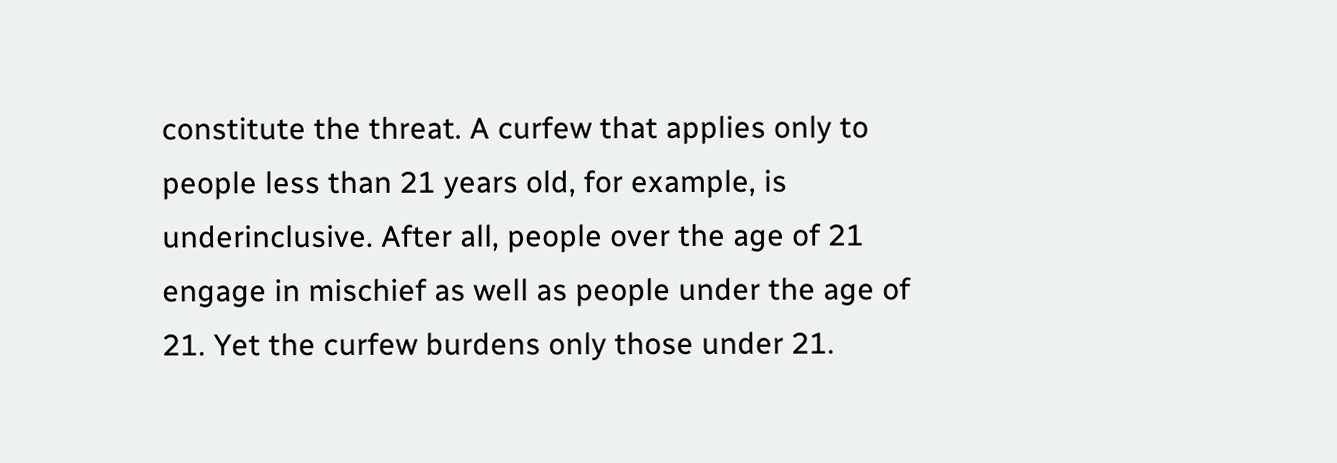constitute the threat. A curfew that applies only to people less than 21 years old, for example, is underinclusive. After all, people over the age of 21 engage in mischief as well as people under the age of 21. Yet the curfew burdens only those under 21.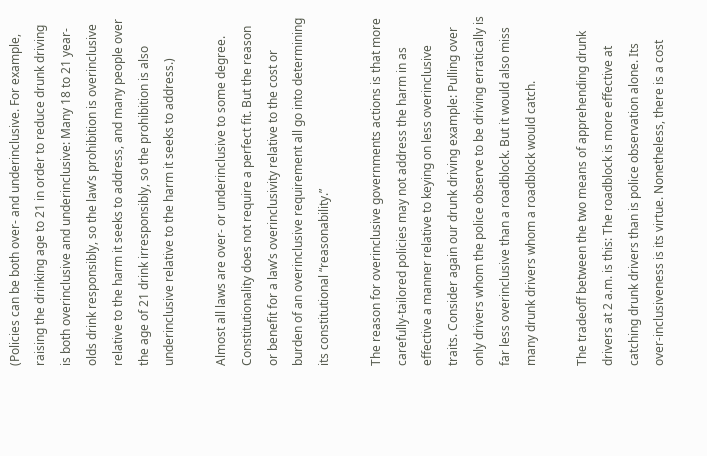(Policies can be both over- and underinclusive. For example, raising the drinking age to 21 in order to reduce drunk driving is both overinclusive and underinclusive: Many 18 to 21 year-olds drink responsibly, so the law’s prohibition is overinclusive relative to the harm it seeks to address, and many people over the age of 21 drink irresponsibly, so the prohibition is also underinclusive relative to the harm it seeks to address.)

Almost all laws are over- or underinclusive to some degree. Constitutionality does not require a perfect fit. But the reason or benefit for a law’s overinclusivity relative to the cost or burden of an overinclusive requirement all go into determining its constitutional “reasonability.”

The reason for overinclusive governments actions is that more carefully-tailored policies may not address the harm in as effective a manner relative to keying on less overinclusive traits. Consider again our drunk driving example: Pulling over only drivers whom the police observe to be driving erratically is far less overinclusive than a roadblock. But it would also miss many drunk drivers whom a roadblock would catch.

The tradeoff between the two means of apprehending drunk drivers at 2 a.m. is this: The roadblock is more effective at catching drunk drivers than is police observation alone. Its over-inclusiveness is its virtue. Nonetheless, there is a cost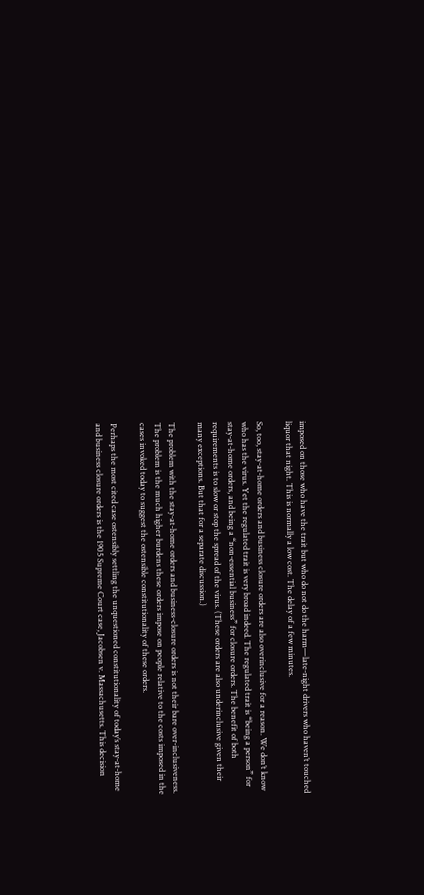imposed on those who have the trait but who do not do the harm—late-night drivers who haven’t touched liquor that night. This is normally a low cost. The delay of a few minutes.

So, too, stay-at-home orders and business closure orders are also overinclusive for a reason. We don’t know who has the virus. Yet the regulated trait is very broad indeed. The regulated trait is “being a person” for stay-at-home orders, and being a “non-essential business” for closure orders. The benefit of both requirements is to slow or stop the spread of the virus. (These orders are also underinclusive given their many exceptions. But that for a separate discussion.)

The problem with the stay-at-home orders and business-closure orders is not their bare over-inclusiveness. The problem is the much higher burdens these orders impose on people relative to the costs imposed in the cases invoked today to suggest the ostensible constitutionality of these orders.

Perhaps the most cited case ostensibly settling the unquestioned constitutionality of today’s stay-at-home and business closure orders is the 1905 Supreme Court case, Jacobsen v. Massachusetts. This decision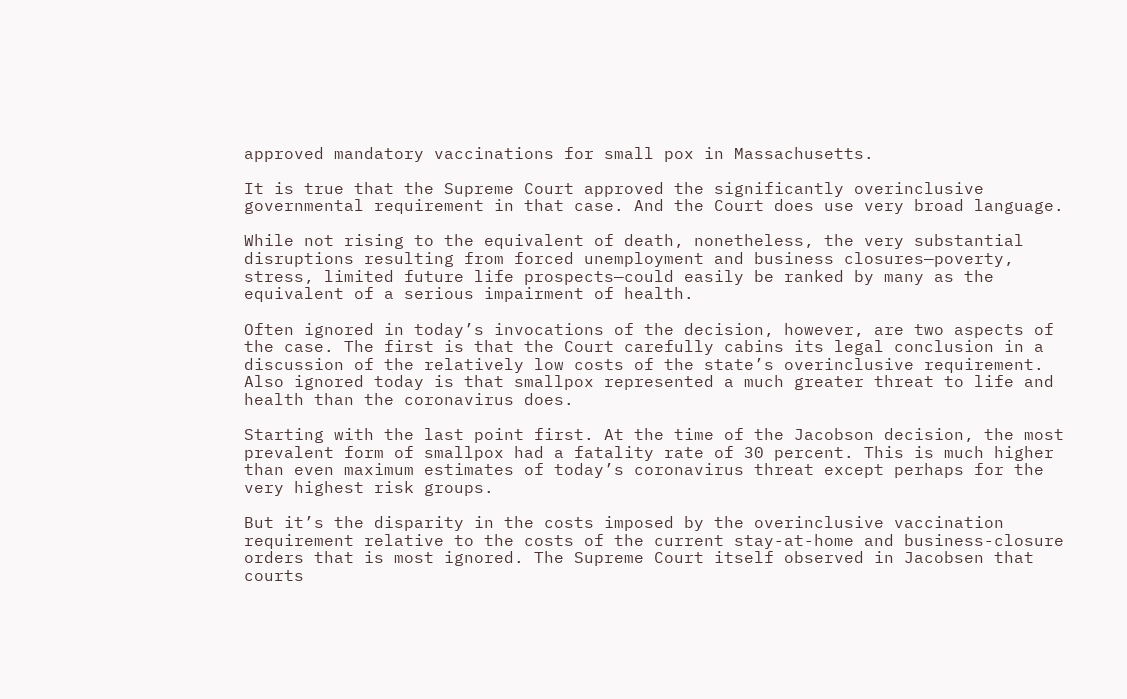approved mandatory vaccinations for small pox in Massachusetts.

It is true that the Supreme Court approved the significantly overinclusive governmental requirement in that case. And the Court does use very broad language.

While not rising to the equivalent of death, nonetheless, the very substantial disruptions resulting from forced unemployment and business closures—poverty, stress, limited future life prospects—could easily be ranked by many as the equivalent of a serious impairment of health.

Often ignored in today’s invocations of the decision, however, are two aspects of the case. The first is that the Court carefully cabins its legal conclusion in a discussion of the relatively low costs of the state’s overinclusive requirement. Also ignored today is that smallpox represented a much greater threat to life and health than the coronavirus does.

Starting with the last point first. At the time of the Jacobson decision, the most prevalent form of smallpox had a fatality rate of 30 percent. This is much higher than even maximum estimates of today’s coronavirus threat except perhaps for the very highest risk groups.

But it’s the disparity in the costs imposed by the overinclusive vaccination requirement relative to the costs of the current stay-at-home and business-closure orders that is most ignored. The Supreme Court itself observed in Jacobsen that courts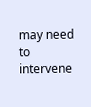may need to intervene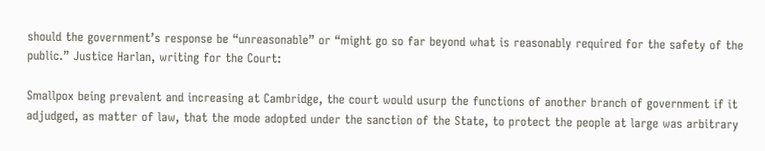should the government’s response be “unreasonable” or “might go so far beyond what is reasonably required for the safety of the public.” Justice Harlan, writing for the Court:

Smallpox being prevalent and increasing at Cambridge, the court would usurp the functions of another branch of government if it adjudged, as matter of law, that the mode adopted under the sanction of the State, to protect the people at large was arbitrary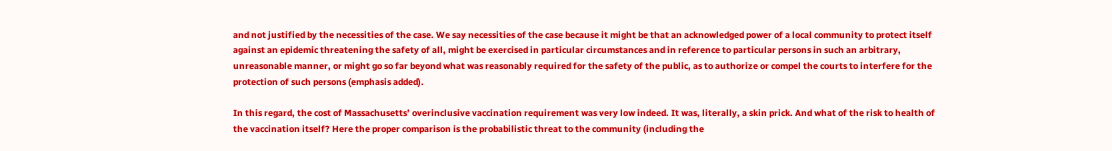and not justified by the necessities of the case. We say necessities of the case because it might be that an acknowledged power of a local community to protect itself against an epidemic threatening the safety of all, might be exercised in particular circumstances and in reference to particular persons in such an arbitrary, unreasonable manner, or might go so far beyond what was reasonably required for the safety of the public, as to authorize or compel the courts to interfere for the protection of such persons (emphasis added).

In this regard, the cost of Massachusetts’ overinclusive vaccination requirement was very low indeed. It was, literally, a skin prick. And what of the risk to health of the vaccination itself? Here the proper comparison is the probabilistic threat to the community (including the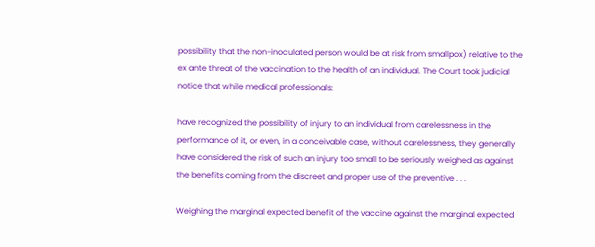possibility that the non-inoculated person would be at risk from smallpox) relative to the ex ante threat of the vaccination to the health of an individual. The Court took judicial notice that while medical professionals:

have recognized the possibility of injury to an individual from carelessness in the performance of it, or even, in a conceivable case, without carelessness, they generally have considered the risk of such an injury too small to be seriously weighed as against the benefits coming from the discreet and proper use of the preventive . . .

Weighing the marginal expected benefit of the vaccine against the marginal expected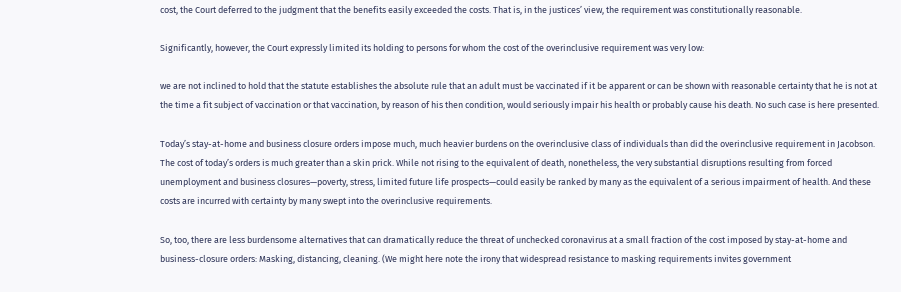cost, the Court deferred to the judgment that the benefits easily exceeded the costs. That is, in the justices’ view, the requirement was constitutionally reasonable.

Significantly, however, the Court expressly limited its holding to persons for whom the cost of the overinclusive requirement was very low:

we are not inclined to hold that the statute establishes the absolute rule that an adult must be vaccinated if it be apparent or can be shown with reasonable certainty that he is not at the time a fit subject of vaccination or that vaccination, by reason of his then condition, would seriously impair his health or probably cause his death. No such case is here presented.

Today’s stay-at-home and business closure orders impose much, much heavier burdens on the overinclusive class of individuals than did the overinclusive requirement in Jacobson. The cost of today’s orders is much greater than a skin prick. While not rising to the equivalent of death, nonetheless, the very substantial disruptions resulting from forced unemployment and business closures—poverty, stress, limited future life prospects—could easily be ranked by many as the equivalent of a serious impairment of health. And these costs are incurred with certainty by many swept into the overinclusive requirements.

So, too, there are less burdensome alternatives that can dramatically reduce the threat of unchecked coronavirus at a small fraction of the cost imposed by stay-at-home and business-closure orders: Masking, distancing, cleaning. (We might here note the irony that widespread resistance to masking requirements invites government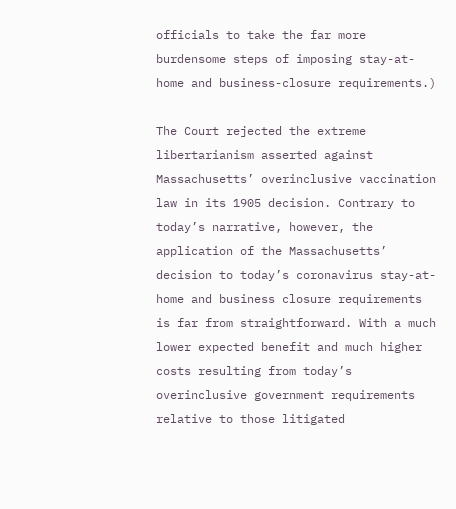officials to take the far more burdensome steps of imposing stay-at-home and business-closure requirements.)

The Court rejected the extreme libertarianism asserted against Massachusetts’ overinclusive vaccination law in its 1905 decision. Contrary to today’s narrative, however, the application of the Massachusetts’ decision to today’s coronavirus stay-at-home and business closure requirements is far from straightforward. With a much lower expected benefit and much higher costs resulting from today’s overinclusive government requirements relative to those litigated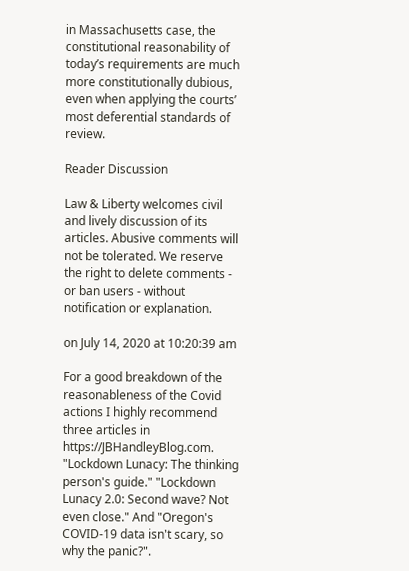in Massachusetts case, the constitutional reasonability of today’s requirements are much more constitutionally dubious, even when applying the courts’ most deferential standards of review.

Reader Discussion

Law & Liberty welcomes civil and lively discussion of its articles. Abusive comments will not be tolerated. We reserve the right to delete comments - or ban users - without notification or explanation.

on July 14, 2020 at 10:20:39 am

For a good breakdown of the reasonableness of the Covid actions I highly recommend three articles in https://JBHandleyBlog.com. "Lockdown Lunacy: The thinking person's guide." "Lockdown Lunacy 2.0: Second wave? Not even close." And "Oregon's COVID-19 data isn't scary, so why the panic?".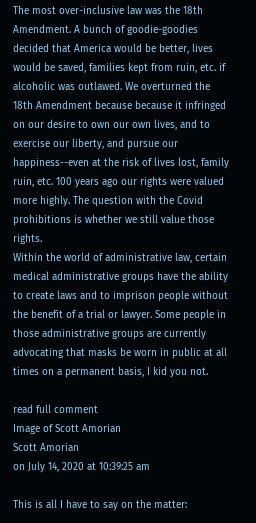The most over-inclusive law was the 18th Amendment. A bunch of goodie-goodies decided that America would be better, lives would be saved, families kept from ruin, etc. if alcoholic was outlawed. We overturned the 18th Amendment because because it infringed on our desire to own our own lives, and to exercise our liberty, and pursue our happiness--even at the risk of lives lost, family ruin, etc. 100 years ago our rights were valued more highly. The question with the Covid prohibitions is whether we still value those rights.
Within the world of administrative law, certain medical administrative groups have the ability to create laws and to imprison people without the benefit of a trial or lawyer. Some people in those administrative groups are currently advocating that masks be worn in public at all times on a permanent basis, I kid you not.

read full comment
Image of Scott Amorian
Scott Amorian
on July 14, 2020 at 10:39:25 am

This is all I have to say on the matter: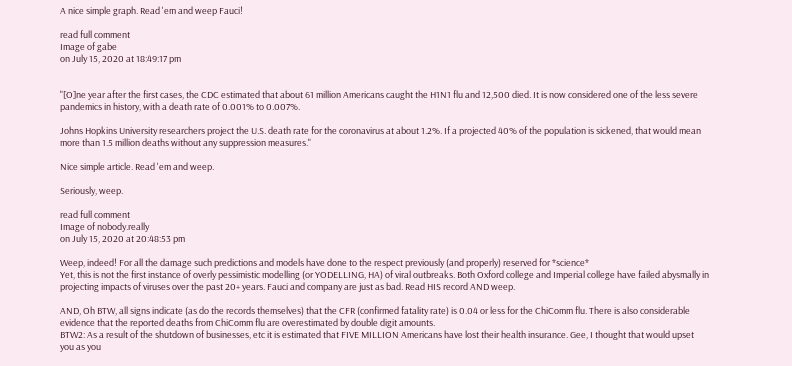A nice simple graph. Read 'em and weep Fauci!

read full comment
Image of gabe
on July 15, 2020 at 18:49:17 pm


"[O]ne year after the first cases, the CDC estimated that about 61 million Americans caught the H1N1 flu and 12,500 died. It is now considered one of the less severe pandemics in history, with a death rate of 0.001% to 0.007%.

Johns Hopkins University researchers project the U.S. death rate for the coronavirus at about 1.2%. If a projected 40% of the population is sickened, that would mean more than 1.5 million deaths without any suppression measures."

Nice simple article. Read 'em and weep.

Seriously, weep.

read full comment
Image of nobody.really
on July 15, 2020 at 20:48:53 pm

Weep, indeed! For all the damage such predictions and models have done to the respect previously (and properly) reserved for *science*
Yet, this is not the first instance of overly pessimistic modelling (or YODELLING, HA) of viral outbreaks. Both Oxford college and Imperial college have failed abysmally in projecting impacts of viruses over the past 20+ years. Fauci and company are just as bad. Read HIS record AND weep.

AND, Oh BTW, all signs indicate (as do the records themselves) that the CFR (confirmed fatality rate) is 0.04 or less for the ChiComm flu. There is also considerable evidence that the reported deaths from ChiComm flu are overestimated by double digit amounts.
BTW2: As a result of the shutdown of businesses, etc it is estimated that FIVE MILLION Americans have lost their health insurance. Gee, I thought that would upset you as you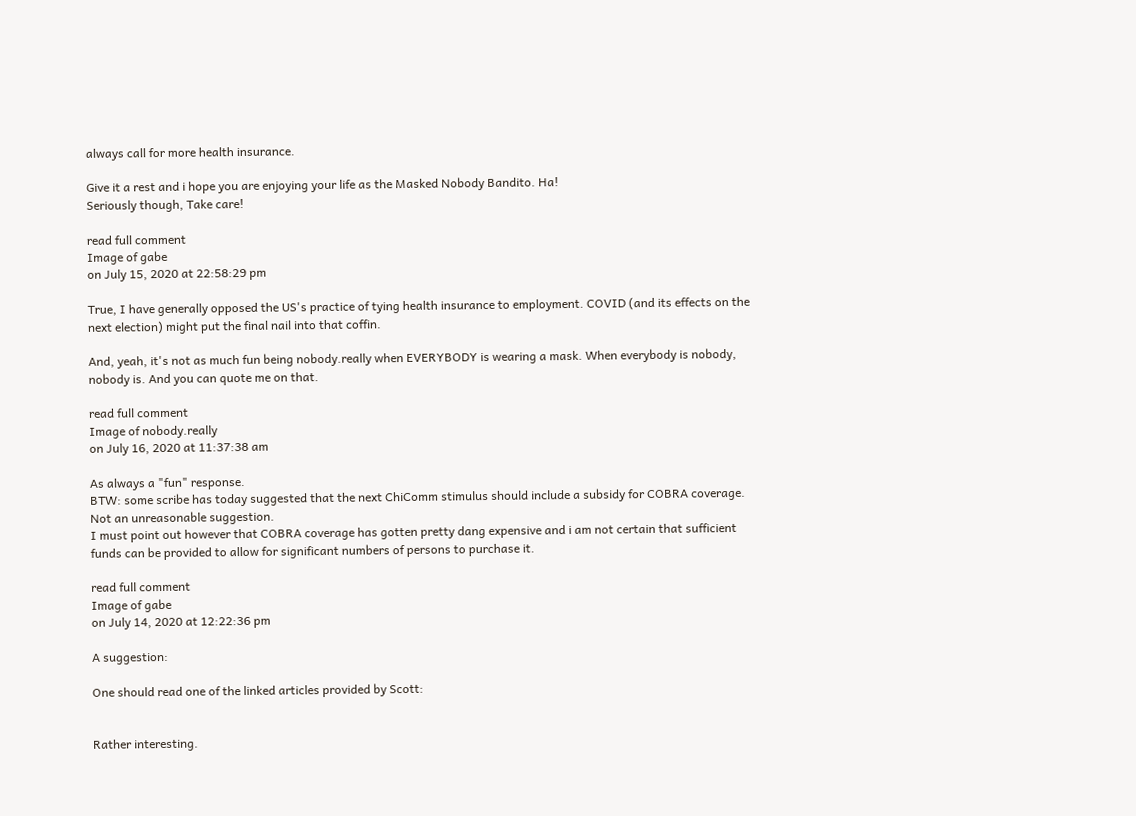always call for more health insurance.

Give it a rest and i hope you are enjoying your life as the Masked Nobody Bandito. Ha!
Seriously though, Take care!

read full comment
Image of gabe
on July 15, 2020 at 22:58:29 pm

True, I have generally opposed the US's practice of tying health insurance to employment. COVID (and its effects on the next election) might put the final nail into that coffin.

And, yeah, it's not as much fun being nobody.really when EVERYBODY is wearing a mask. When everybody is nobody, nobody is. And you can quote me on that.

read full comment
Image of nobody.really
on July 16, 2020 at 11:37:38 am

As always a "fun" response.
BTW: some scribe has today suggested that the next ChiComm stimulus should include a subsidy for COBRA coverage. Not an unreasonable suggestion.
I must point out however that COBRA coverage has gotten pretty dang expensive and i am not certain that sufficient funds can be provided to allow for significant numbers of persons to purchase it.

read full comment
Image of gabe
on July 14, 2020 at 12:22:36 pm

A suggestion:

One should read one of the linked articles provided by Scott:


Rather interesting.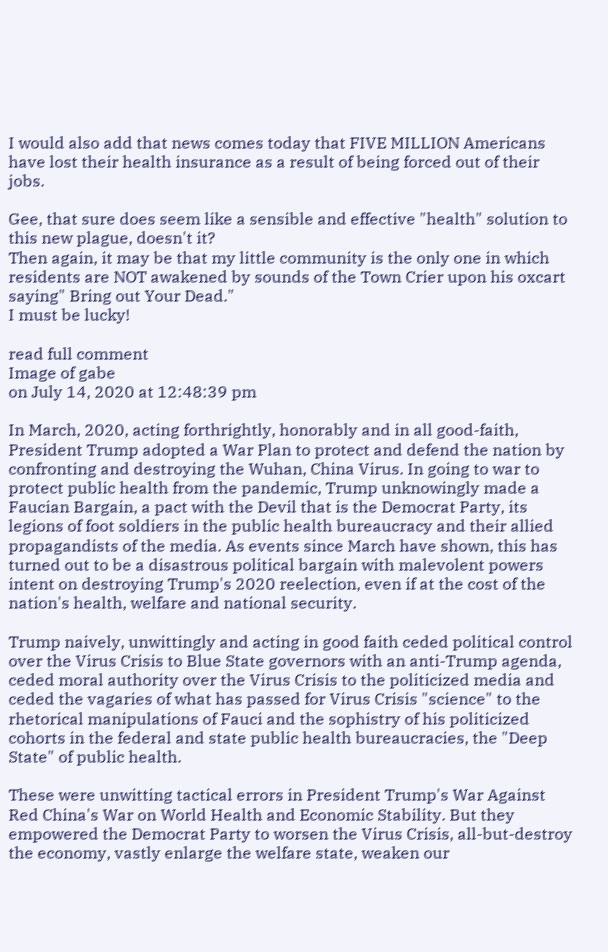I would also add that news comes today that FIVE MILLION Americans have lost their health insurance as a result of being forced out of their jobs.

Gee, that sure does seem like a sensible and effective "health" solution to this new plague, doesn't it?
Then again, it may be that my little community is the only one in which residents are NOT awakened by sounds of the Town Crier upon his oxcart saying" Bring out Your Dead."
I must be lucky!

read full comment
Image of gabe
on July 14, 2020 at 12:48:39 pm

In March, 2020, acting forthrightly, honorably and in all good-faith, President Trump adopted a War Plan to protect and defend the nation by confronting and destroying the Wuhan, China Virus. In going to war to protect public health from the pandemic, Trump unknowingly made a Faucian Bargain, a pact with the Devil that is the Democrat Party, its legions of foot soldiers in the public health bureaucracy and their allied propagandists of the media. As events since March have shown, this has turned out to be a disastrous political bargain with malevolent powers intent on destroying Trump's 2020 reelection, even if at the cost of the nation's health, welfare and national security.

Trump naively, unwittingly and acting in good faith ceded political control over the Virus Crisis to Blue State governors with an anti-Trump agenda, ceded moral authority over the Virus Crisis to the politicized media and ceded the vagaries of what has passed for Virus Crisis "science" to the rhetorical manipulations of Fauci and the sophistry of his politicized cohorts in the federal and state public health bureaucracies, the "Deep State" of public health.

These were unwitting tactical errors in President Trump's War Against Red China's War on World Health and Economic Stability. But they empowered the Democrat Party to worsen the Virus Crisis, all-but-destroy the economy, vastly enlarge the welfare state, weaken our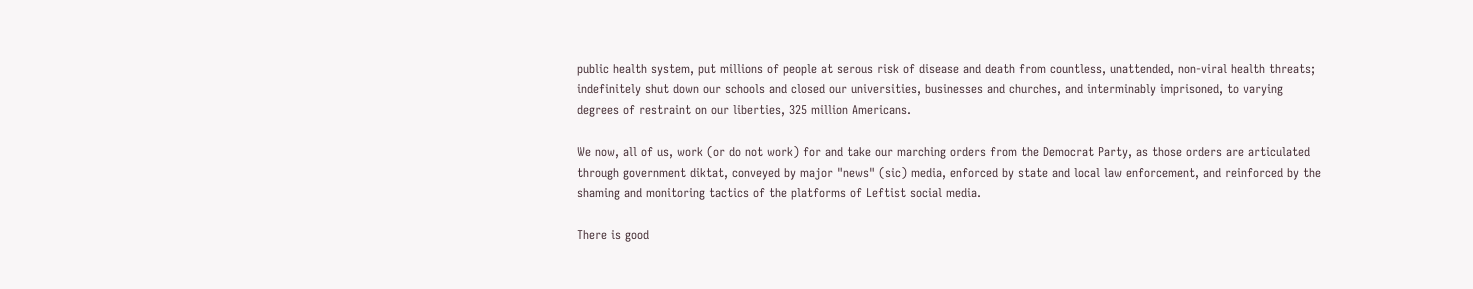public health system, put millions of people at serous risk of disease and death from countless, unattended, non-viral health threats; indefinitely shut down our schools and closed our universities, businesses and churches, and interminably imprisoned, to varying degrees of restraint on our liberties, 325 million Americans.

We now, all of us, work (or do not work) for and take our marching orders from the Democrat Party, as those orders are articulated through government diktat, conveyed by major "news" (sic) media, enforced by state and local law enforcement, and reinforced by the shaming and monitoring tactics of the platforms of Leftist social media.

There is good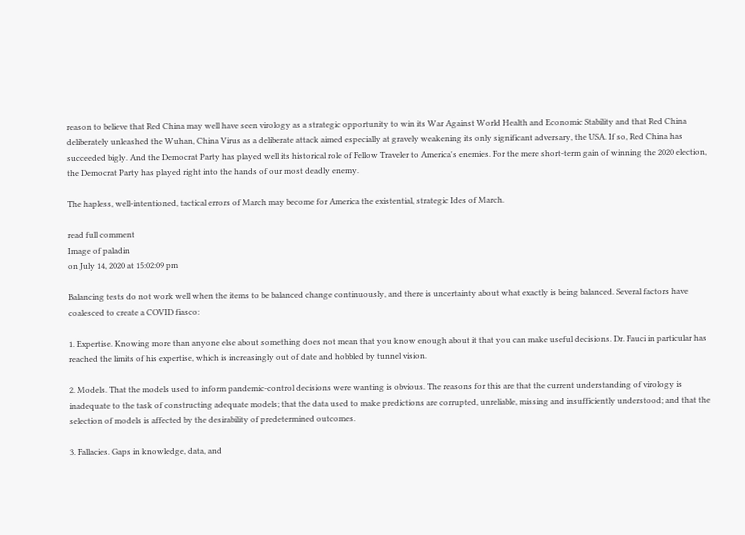reason to believe that Red China may well have seen virology as a strategic opportunity to win its War Against World Health and Economic Stability and that Red China deliberately unleashed the Wuhan, China Virus as a deliberate attack aimed especially at gravely weakening its only significant adversary, the USA. If so, Red China has succeeded bigly. And the Democrat Party has played well its historical role of Fellow Traveler to America's enemies. For the mere short-term gain of winning the 2020 election, the Democrat Party has played right into the hands of our most deadly enemy.

The hapless, well-intentioned, tactical errors of March may become for America the existential, strategic Ides of March.

read full comment
Image of paladin
on July 14, 2020 at 15:02:09 pm

Balancing tests do not work well when the items to be balanced change continuously, and there is uncertainty about what exactly is being balanced. Several factors have coalesced to create a COVID fiasco:

1. Expertise. Knowing more than anyone else about something does not mean that you know enough about it that you can make useful decisions. Dr. Fauci in particular has reached the limits of his expertise, which is increasingly out of date and hobbled by tunnel vision.

2. Models. That the models used to inform pandemic-control decisions were wanting is obvious. The reasons for this are that the current understanding of virology is inadequate to the task of constructing adequate models; that the data used to make predictions are corrupted, unreliable, missing and insufficiently understood; and that the selection of models is affected by the desirability of predetermined outcomes.

3. Fallacies. Gaps in knowledge, data, and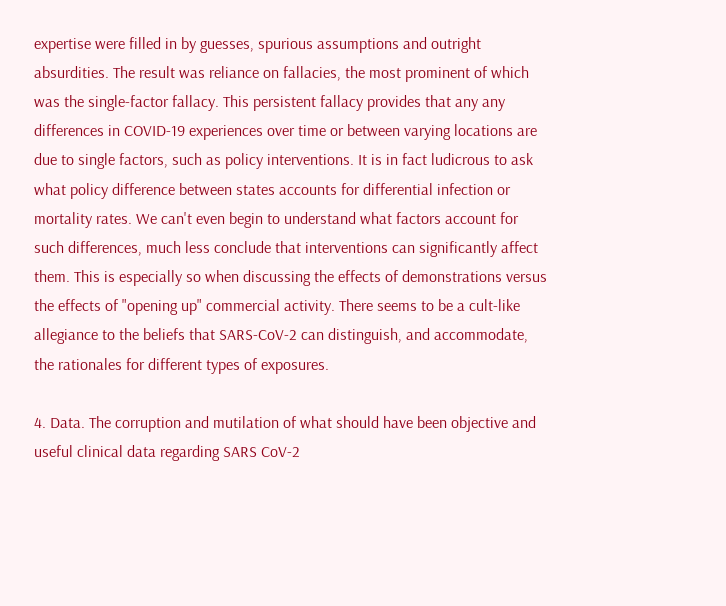expertise were filled in by guesses, spurious assumptions and outright absurdities. The result was reliance on fallacies, the most prominent of which was the single-factor fallacy. This persistent fallacy provides that any any differences in COVID-19 experiences over time or between varying locations are due to single factors, such as policy interventions. It is in fact ludicrous to ask what policy difference between states accounts for differential infection or mortality rates. We can't even begin to understand what factors account for such differences, much less conclude that interventions can significantly affect them. This is especially so when discussing the effects of demonstrations versus the effects of "opening up" commercial activity. There seems to be a cult-like allegiance to the beliefs that SARS-CoV-2 can distinguish, and accommodate, the rationales for different types of exposures.

4. Data. The corruption and mutilation of what should have been objective and useful clinical data regarding SARS CoV-2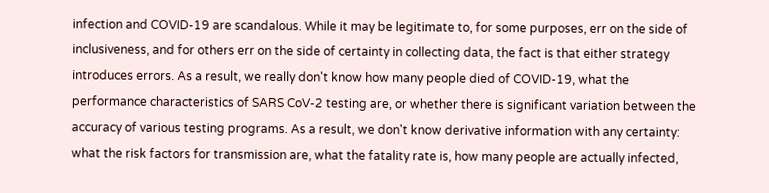infection and COVID-19 are scandalous. While it may be legitimate to, for some purposes, err on the side of inclusiveness, and for others err on the side of certainty in collecting data, the fact is that either strategy introduces errors. As a result, we really don't know how many people died of COVID-19, what the performance characteristics of SARS CoV-2 testing are, or whether there is significant variation between the accuracy of various testing programs. As a result, we don't know derivative information with any certainty: what the risk factors for transmission are, what the fatality rate is, how many people are actually infected,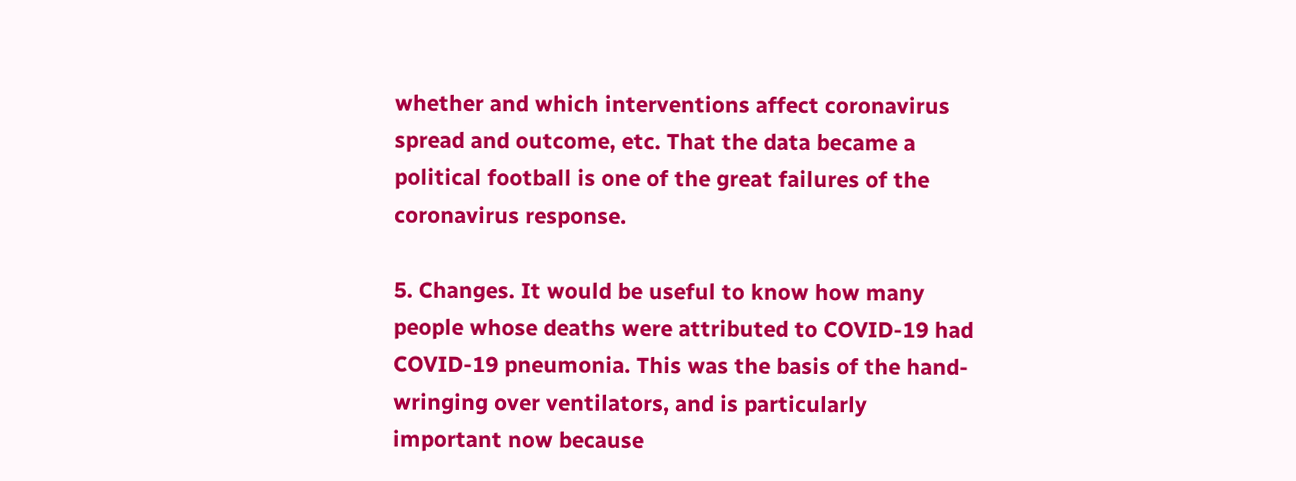whether and which interventions affect coronavirus spread and outcome, etc. That the data became a political football is one of the great failures of the coronavirus response.

5. Changes. It would be useful to know how many people whose deaths were attributed to COVID-19 had COVID-19 pneumonia. This was the basis of the hand-wringing over ventilators, and is particularly important now because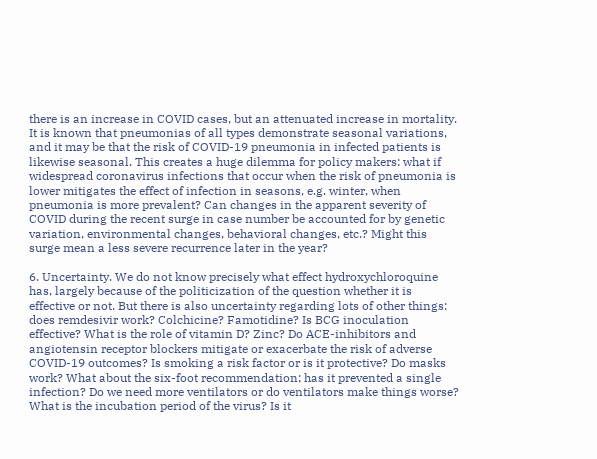there is an increase in COVID cases, but an attenuated increase in mortality. It is known that pneumonias of all types demonstrate seasonal variations, and it may be that the risk of COVID-19 pneumonia in infected patients is likewise seasonal. This creates a huge dilemma for policy makers: what if widespread coronavirus infections that occur when the risk of pneumonia is lower mitigates the effect of infection in seasons, e.g. winter, when pneumonia is more prevalent? Can changes in the apparent severity of COVID during the recent surge in case number be accounted for by genetic variation, environmental changes, behavioral changes, etc.? Might this surge mean a less severe recurrence later in the year?

6. Uncertainty. We do not know precisely what effect hydroxychloroquine has, largely because of the politicization of the question whether it is effective or not. But there is also uncertainty regarding lots of other things: does remdesivir work? Colchicine? Famotidine? Is BCG inoculation effective? What is the role of vitamin D? Zinc? Do ACE-inhibitors and angiotensin receptor blockers mitigate or exacerbate the risk of adverse COVID-19 outcomes? Is smoking a risk factor or is it protective? Do masks work? What about the six-foot recommendation; has it prevented a single infection? Do we need more ventilators or do ventilators make things worse? What is the incubation period of the virus? Is it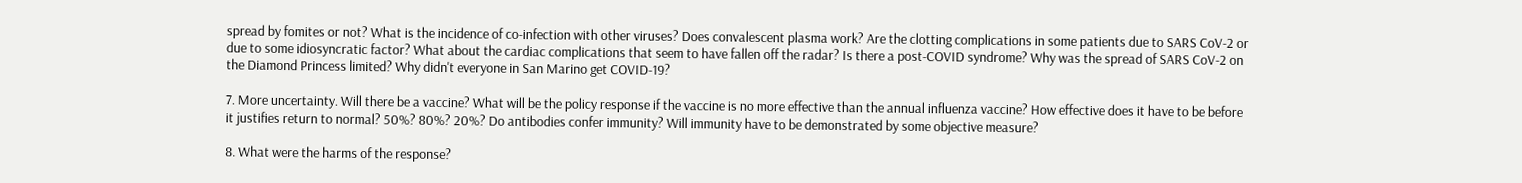spread by fomites or not? What is the incidence of co-infection with other viruses? Does convalescent plasma work? Are the clotting complications in some patients due to SARS CoV-2 or due to some idiosyncratic factor? What about the cardiac complications that seem to have fallen off the radar? Is there a post-COVID syndrome? Why was the spread of SARS CoV-2 on the Diamond Princess limited? Why didn't everyone in San Marino get COVID-19?

7. More uncertainty. Will there be a vaccine? What will be the policy response if the vaccine is no more effective than the annual influenza vaccine? How effective does it have to be before it justifies return to normal? 50%? 80%? 20%? Do antibodies confer immunity? Will immunity have to be demonstrated by some objective measure?

8. What were the harms of the response?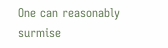One can reasonably surmise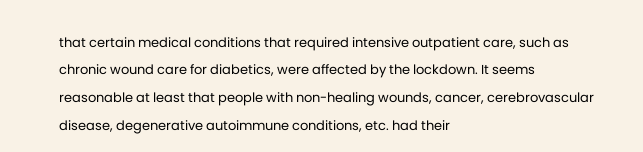that certain medical conditions that required intensive outpatient care, such as chronic wound care for diabetics, were affected by the lockdown. It seems reasonable at least that people with non-healing wounds, cancer, cerebrovascular disease, degenerative autoimmune conditions, etc. had their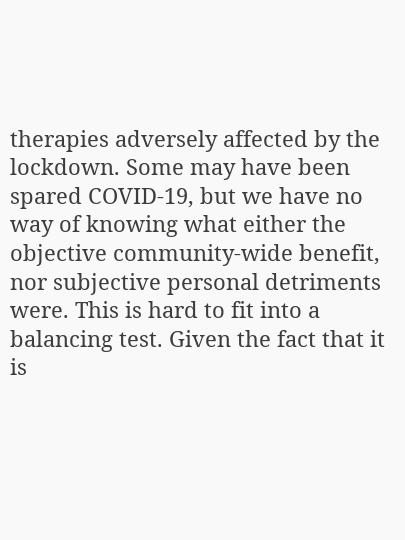therapies adversely affected by the lockdown. Some may have been spared COVID-19, but we have no way of knowing what either the objective community-wide benefit, nor subjective personal detriments were. This is hard to fit into a balancing test. Given the fact that it is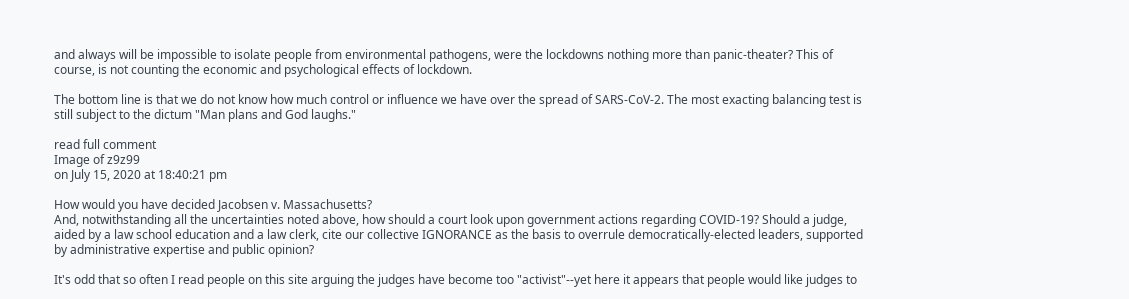and always will be impossible to isolate people from environmental pathogens, were the lockdowns nothing more than panic-theater? This of course, is not counting the economic and psychological effects of lockdown.

The bottom line is that we do not know how much control or influence we have over the spread of SARS-CoV-2. The most exacting balancing test is still subject to the dictum "Man plans and God laughs."

read full comment
Image of z9z99
on July 15, 2020 at 18:40:21 pm

How would you have decided Jacobsen v. Massachusetts?
And, notwithstanding all the uncertainties noted above, how should a court look upon government actions regarding COVID-19? Should a judge, aided by a law school education and a law clerk, cite our collective IGNORANCE as the basis to overrule democratically-elected leaders, supported by administrative expertise and public opinion?

It's odd that so often I read people on this site arguing the judges have become too "activist"--yet here it appears that people would like judges to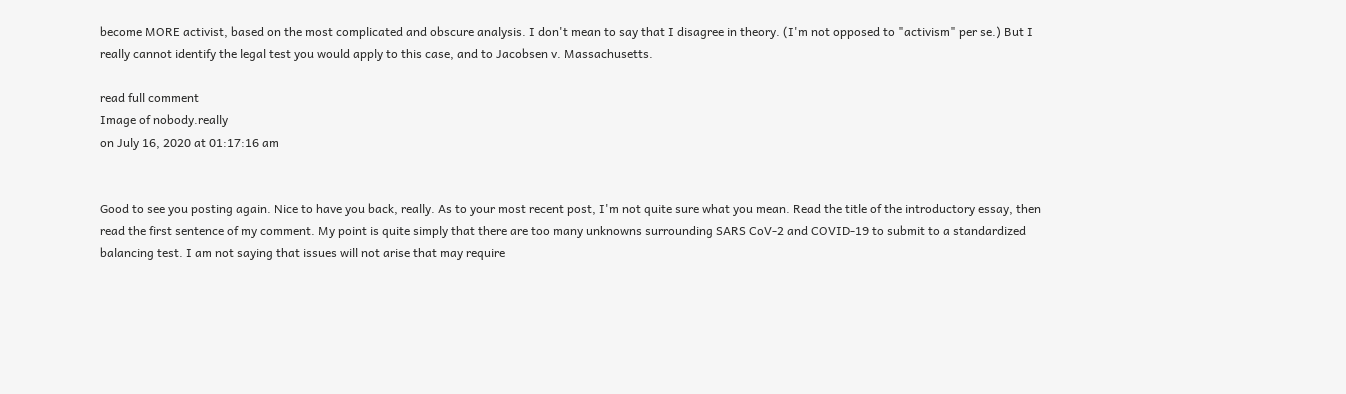become MORE activist, based on the most complicated and obscure analysis. I don't mean to say that I disagree in theory. (I'm not opposed to "activism" per se.) But I really cannot identify the legal test you would apply to this case, and to Jacobsen v. Massachusetts.

read full comment
Image of nobody.really
on July 16, 2020 at 01:17:16 am


Good to see you posting again. Nice to have you back, really. As to your most recent post, I'm not quite sure what you mean. Read the title of the introductory essay, then read the first sentence of my comment. My point is quite simply that there are too many unknowns surrounding SARS CoV-2 and COVID-19 to submit to a standardized balancing test. I am not saying that issues will not arise that may require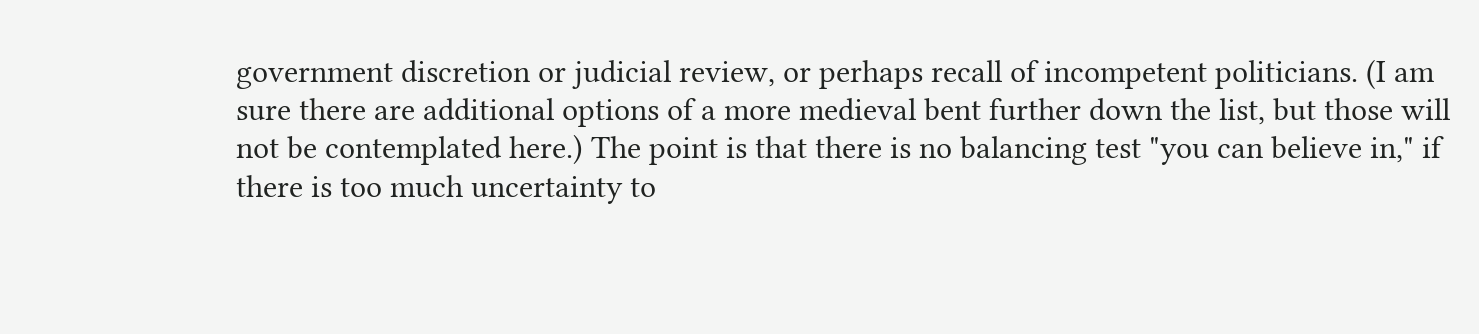government discretion or judicial review, or perhaps recall of incompetent politicians. (I am sure there are additional options of a more medieval bent further down the list, but those will not be contemplated here.) The point is that there is no balancing test "you can believe in," if there is too much uncertainty to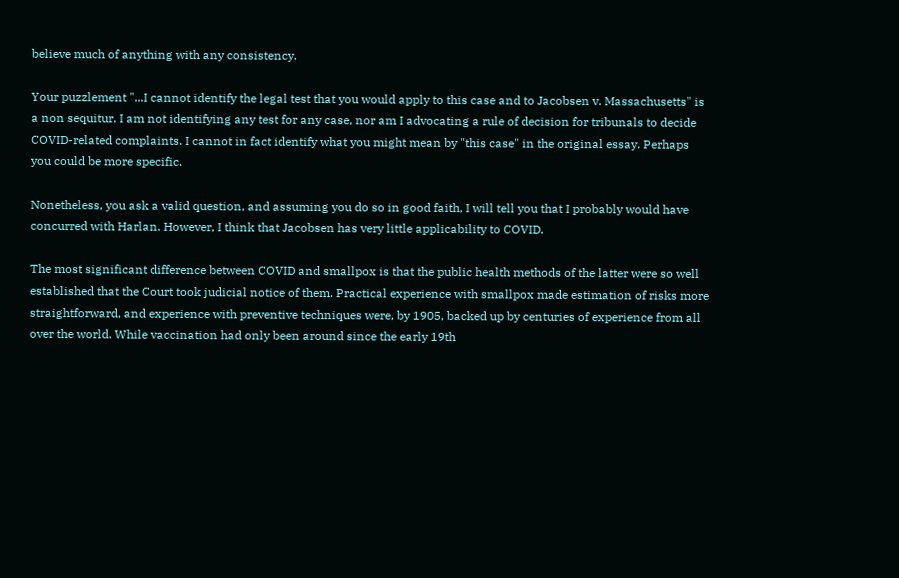believe much of anything with any consistency.

Your puzzlement "...I cannot identify the legal test that you would apply to this case and to Jacobsen v. Massachusetts" is a non sequitur. I am not identifying any test for any case, nor am I advocating a rule of decision for tribunals to decide COVID-related complaints. I cannot in fact identify what you might mean by "this case" in the original essay. Perhaps you could be more specific.

Nonetheless, you ask a valid question, and assuming you do so in good faith, I will tell you that I probably would have concurred with Harlan. However, I think that Jacobsen has very little applicability to COVID.

The most significant difference between COVID and smallpox is that the public health methods of the latter were so well established that the Court took judicial notice of them. Practical experience with smallpox made estimation of risks more straightforward, and experience with preventive techniques were, by 1905, backed up by centuries of experience from all over the world. While vaccination had only been around since the early 19th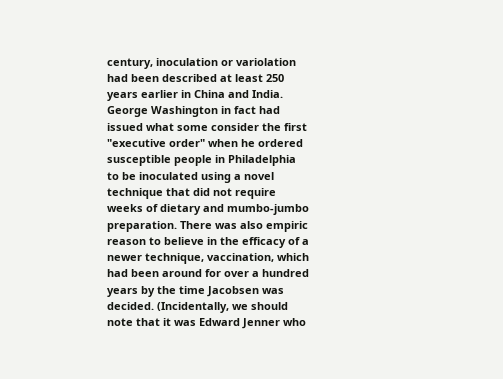century, inoculation or variolation had been described at least 250 years earlier in China and India. George Washington in fact had issued what some consider the first "executive order" when he ordered susceptible people in Philadelphia to be inoculated using a novel technique that did not require weeks of dietary and mumbo-jumbo preparation. There was also empiric reason to believe in the efficacy of a newer technique, vaccination, which had been around for over a hundred years by the time Jacobsen was decided. (Incidentally, we should note that it was Edward Jenner who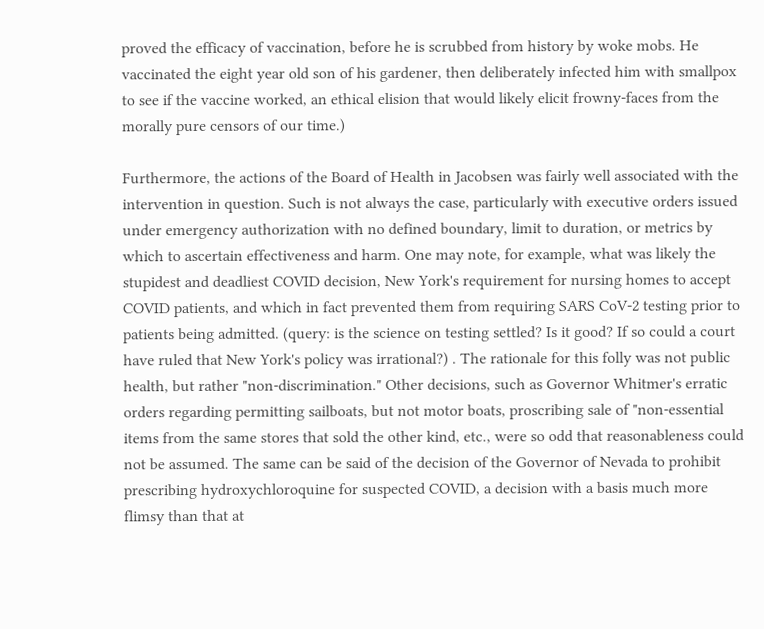proved the efficacy of vaccination, before he is scrubbed from history by woke mobs. He vaccinated the eight year old son of his gardener, then deliberately infected him with smallpox to see if the vaccine worked, an ethical elision that would likely elicit frowny-faces from the morally pure censors of our time.)

Furthermore, the actions of the Board of Health in Jacobsen was fairly well associated with the intervention in question. Such is not always the case, particularly with executive orders issued under emergency authorization with no defined boundary, limit to duration, or metrics by which to ascertain effectiveness and harm. One may note, for example, what was likely the stupidest and deadliest COVID decision, New York's requirement for nursing homes to accept COVID patients, and which in fact prevented them from requiring SARS CoV-2 testing prior to patients being admitted. (query: is the science on testing settled? Is it good? If so could a court have ruled that New York's policy was irrational?) . The rationale for this folly was not public health, but rather "non-discrimination." Other decisions, such as Governor Whitmer's erratic orders regarding permitting sailboats, but not motor boats, proscribing sale of "non-essential items from the same stores that sold the other kind, etc., were so odd that reasonableness could not be assumed. The same can be said of the decision of the Governor of Nevada to prohibit prescribing hydroxychloroquine for suspected COVID, a decision with a basis much more flimsy than that at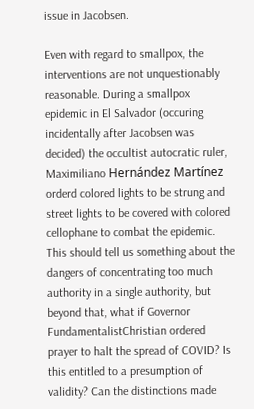issue in Jacobsen.

Even with regard to smallpox, the interventions are not unquestionably reasonable. During a smallpox epidemic in El Salvador (occuring incidentally after Jacobsen was decided) the occultist autocratic ruler, Maximiliano Hernández Martínez orderd colored lights to be strung and street lights to be covered with colored cellophane to combat the epidemic. This should tell us something about the dangers of concentrating too much authority in a single authority, but beyond that, what if Governor FundamentalistChristian ordered prayer to halt the spread of COVID? Is this entitled to a presumption of validity? Can the distinctions made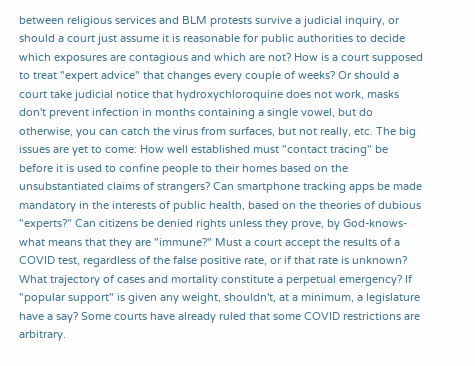between religious services and BLM protests survive a judicial inquiry, or should a court just assume it is reasonable for public authorities to decide which exposures are contagious and which are not? How is a court supposed to treat "expert advice" that changes every couple of weeks? Or should a court take judicial notice that hydroxychloroquine does not work, masks don't prevent infection in months containing a single vowel, but do otherwise, you can catch the virus from surfaces, but not really, etc. The big issues are yet to come: How well established must "contact tracing" be before it is used to confine people to their homes based on the unsubstantiated claims of strangers? Can smartphone tracking apps be made mandatory in the interests of public health, based on the theories of dubious "experts?" Can citizens be denied rights unless they prove, by God-knows-what means that they are "immune?" Must a court accept the results of a COVID test, regardless of the false positive rate, or if that rate is unknown? What trajectory of cases and mortality constitute a perpetual emergency? If "popular support" is given any weight, shouldn't, at a minimum, a legislature have a say? Some courts have already ruled that some COVID restrictions are arbitrary.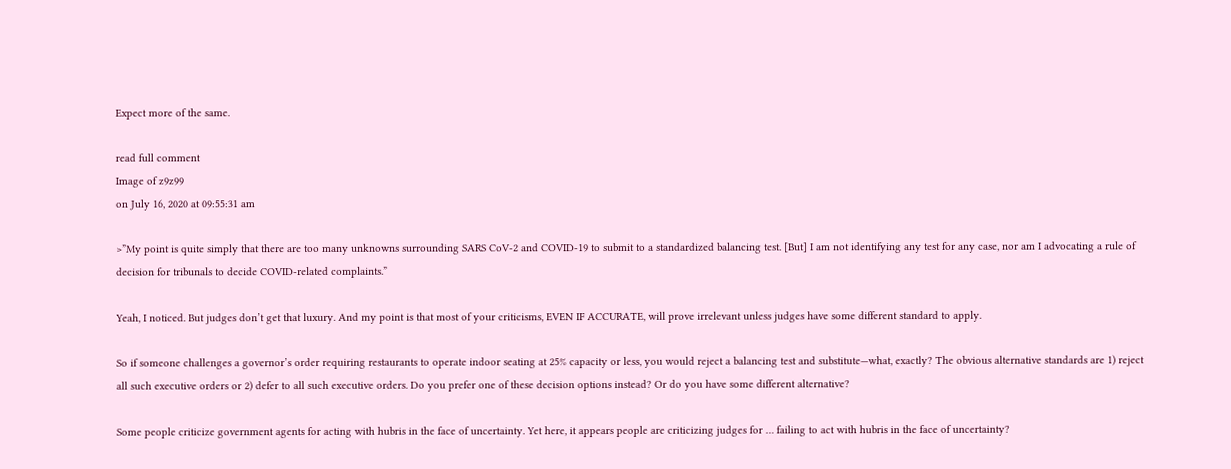Expect more of the same.

read full comment
Image of z9z99
on July 16, 2020 at 09:55:31 am

>”My point is quite simply that there are too many unknowns surrounding SARS CoV-2 and COVID-19 to submit to a standardized balancing test. [But] I am not identifying any test for any case, nor am I advocating a rule of decision for tribunals to decide COVID-related complaints.”

Yeah, I noticed. But judges don’t get that luxury. And my point is that most of your criticisms, EVEN IF ACCURATE, will prove irrelevant unless judges have some different standard to apply.

So if someone challenges a governor’s order requiring restaurants to operate indoor seating at 25% capacity or less, you would reject a balancing test and substitute—what, exactly? The obvious alternative standards are 1) reject all such executive orders or 2) defer to all such executive orders. Do you prefer one of these decision options instead? Or do you have some different alternative?

Some people criticize government agents for acting with hubris in the face of uncertainty. Yet here, it appears people are criticizing judges for … failing to act with hubris in the face of uncertainty?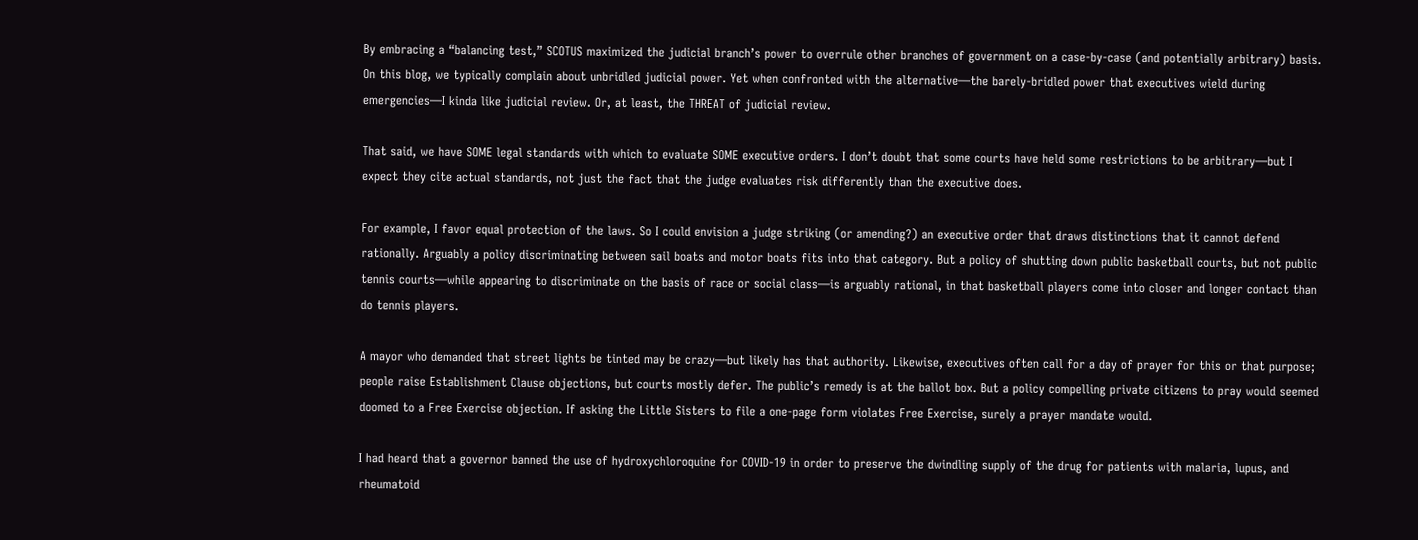By embracing a “balancing test,” SCOTUS maximized the judicial branch’s power to overrule other branches of government on a case-by-case (and potentially arbitrary) basis. On this blog, we typically complain about unbridled judicial power. Yet when confronted with the alternative—the barely-bridled power that executives wield during emergencies—I kinda like judicial review. Or, at least, the THREAT of judicial review.

That said, we have SOME legal standards with which to evaluate SOME executive orders. I don’t doubt that some courts have held some restrictions to be arbitrary—but I expect they cite actual standards, not just the fact that the judge evaluates risk differently than the executive does.

For example, I favor equal protection of the laws. So I could envision a judge striking (or amending?) an executive order that draws distinctions that it cannot defend rationally. Arguably a policy discriminating between sail boats and motor boats fits into that category. But a policy of shutting down public basketball courts, but not public tennis courts—while appearing to discriminate on the basis of race or social class—is arguably rational, in that basketball players come into closer and longer contact than do tennis players.

A mayor who demanded that street lights be tinted may be crazy—but likely has that authority. Likewise, executives often call for a day of prayer for this or that purpose; people raise Establishment Clause objections, but courts mostly defer. The public’s remedy is at the ballot box. But a policy compelling private citizens to pray would seemed doomed to a Free Exercise objection. If asking the Little Sisters to file a one-page form violates Free Exercise, surely a prayer mandate would.

I had heard that a governor banned the use of hydroxychloroquine for COVID-19 in order to preserve the dwindling supply of the drug for patients with malaria, lupus, and rheumatoid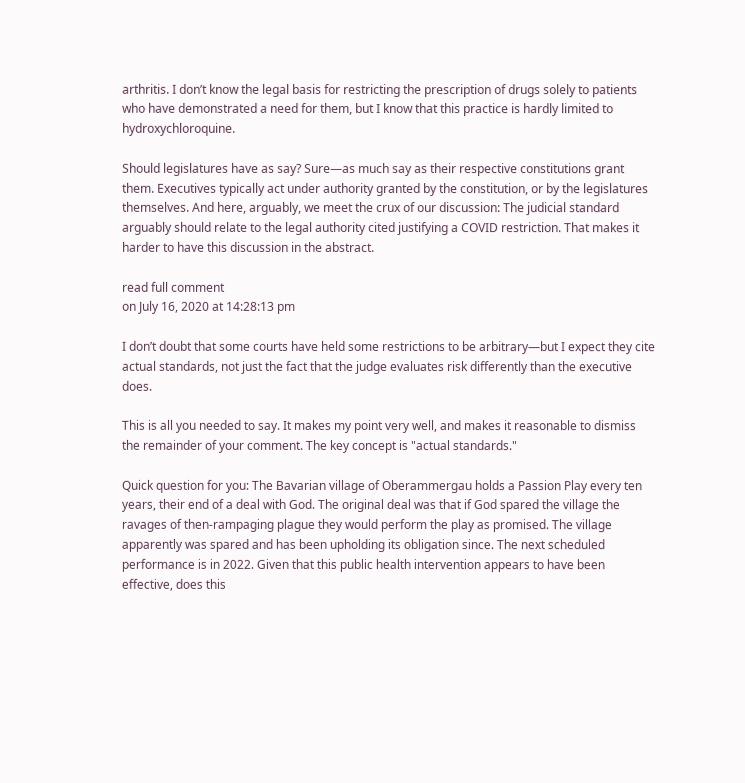arthritis. I don’t know the legal basis for restricting the prescription of drugs solely to patients who have demonstrated a need for them, but I know that this practice is hardly limited to hydroxychloroquine.

Should legislatures have as say? Sure—as much say as their respective constitutions grant them. Executives typically act under authority granted by the constitution, or by the legislatures themselves. And here, arguably, we meet the crux of our discussion: The judicial standard arguably should relate to the legal authority cited justifying a COVID restriction. That makes it harder to have this discussion in the abstract.

read full comment
on July 16, 2020 at 14:28:13 pm

I don’t doubt that some courts have held some restrictions to be arbitrary—but I expect they cite actual standards, not just the fact that the judge evaluates risk differently than the executive does.

This is all you needed to say. It makes my point very well, and makes it reasonable to dismiss the remainder of your comment. The key concept is "actual standards."

Quick question for you: The Bavarian village of Oberammergau holds a Passion Play every ten years, their end of a deal with God. The original deal was that if God spared the village the ravages of then-rampaging plague they would perform the play as promised. The village apparently was spared and has been upholding its obligation since. The next scheduled performance is in 2022. Given that this public health intervention appears to have been effective, does this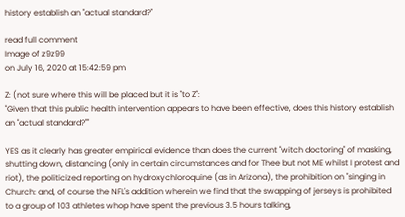history establish an "actual standard?"

read full comment
Image of z9z99
on July 16, 2020 at 15:42:59 pm

Z: (not sure where this will be placed but it is "to Z":
"Given that this public health intervention appears to have been effective, does this history establish an "actual standard?""

YES as it clearly has greater empirical evidence than does the current "witch doctoring" of masking, shutting down, distancing (only in certain circumstances and for Thee but not ME whilst I protest and riot), the politicized reporting on hydroxychloroquine (as in Arizona), the prohibition on "singing in Church: and, of course the NFL's addition wherein we find that the swapping of jerseys is prohibited to a group of 103 athletes whop have spent the previous 3.5 hours talking,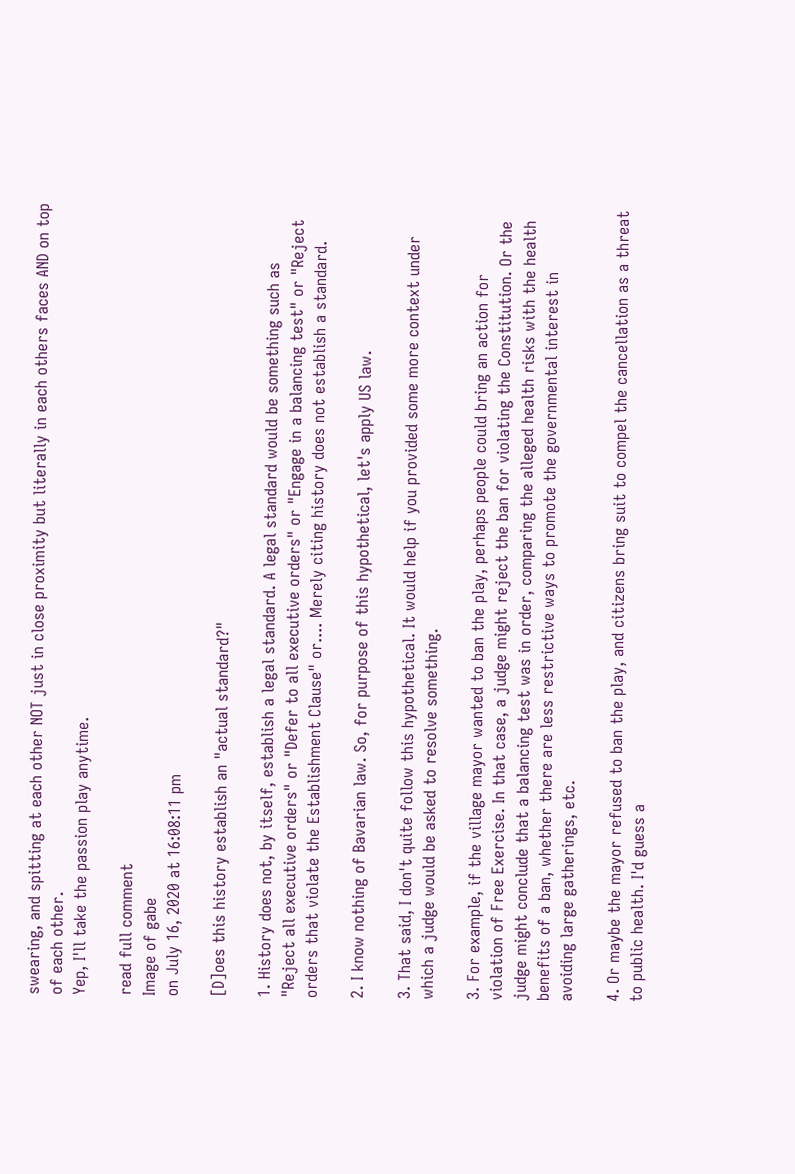swearing, and spitting at each other NOT just in close proximity but literally in each others faces AND on top of each other.
Yep, I'll take the passion play anytime.

read full comment
Image of gabe
on July 16, 2020 at 16:08:11 pm

[D]oes this history establish an "actual standard?"

1. History does not, by itself, establish a legal standard. A legal standard would be something such as "Reject all executive orders" or "Defer to all executive orders" or "Engage in a balancing test" or "Reject orders that violate the Establishment Clause" or.... Merely citing history does not establish a standard.

2. I know nothing of Bavarian law. So, for purpose of this hypothetical, let's apply US law.

3. That said, I don't quite follow this hypothetical. It would help if you provided some more context under which a judge would be asked to resolve something.

3. For example, if the village mayor wanted to ban the play, perhaps people could bring an action for violation of Free Exercise. In that case, a judge might reject the ban for violating the Constitution. Or the judge might conclude that a balancing test was in order, comparing the alleged health risks with the health benefits of a ban, whether there are less restrictive ways to promote the governmental interest in avoiding large gatherings, etc.

4. Or maybe the mayor refused to ban the play, and citizens bring suit to compel the cancellation as a threat to public health. I'd guess a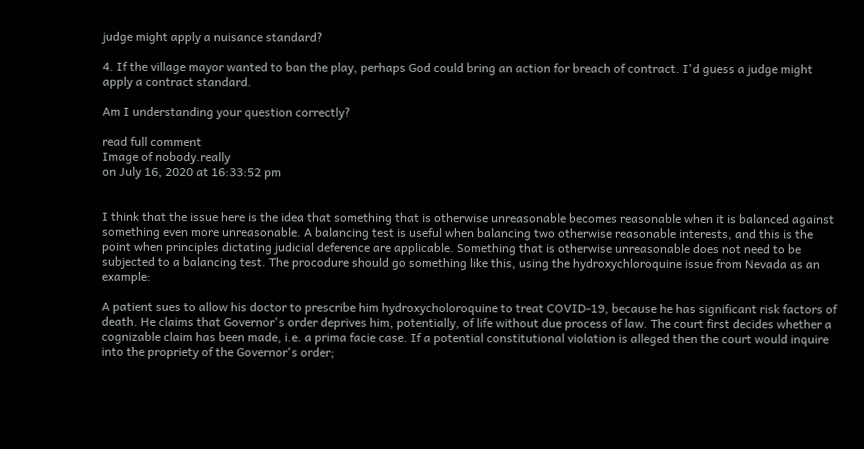judge might apply a nuisance standard?

4. If the village mayor wanted to ban the play, perhaps God could bring an action for breach of contract. I'd guess a judge might apply a contract standard.

Am I understanding your question correctly?

read full comment
Image of nobody.really
on July 16, 2020 at 16:33:52 pm


I think that the issue here is the idea that something that is otherwise unreasonable becomes reasonable when it is balanced against something even more unreasonable. A balancing test is useful when balancing two otherwise reasonable interests, and this is the point when principles dictating judicial deference are applicable. Something that is otherwise unreasonable does not need to be subjected to a balancing test. The procodure should go something like this, using the hydroxychloroquine issue from Nevada as an example:

A patient sues to allow his doctor to prescribe him hydroxycholoroquine to treat COVID-19, because he has significant risk factors of death. He claims that Governor's order deprives him, potentially, of life without due process of law. The court first decides whether a cognizable claim has been made, i.e. a prima facie case. If a potential constitutional violation is alleged then the court would inquire into the propriety of the Governor's order;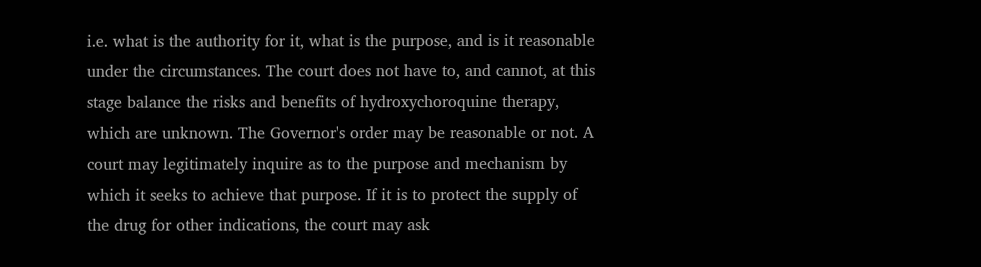i.e. what is the authority for it, what is the purpose, and is it reasonable under the circumstances. The court does not have to, and cannot, at this stage balance the risks and benefits of hydroxychoroquine therapy, which are unknown. The Governor's order may be reasonable or not. A court may legitimately inquire as to the purpose and mechanism by which it seeks to achieve that purpose. If it is to protect the supply of the drug for other indications, the court may ask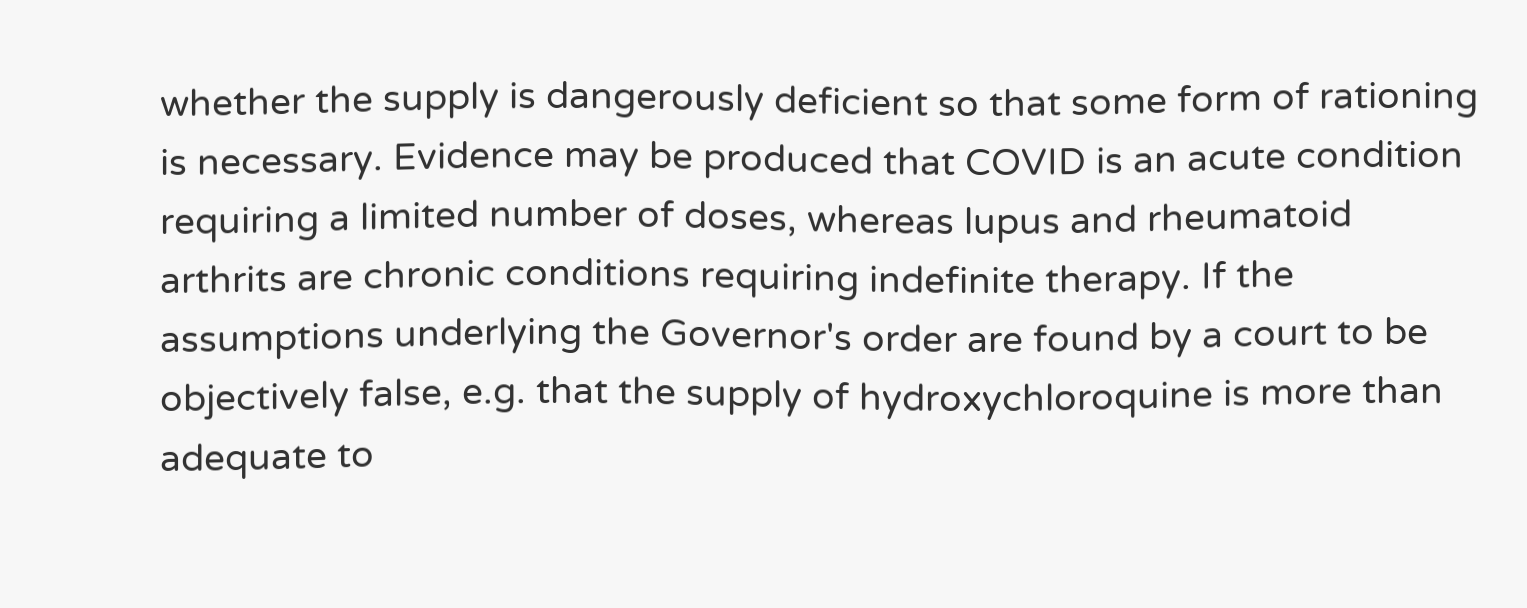whether the supply is dangerously deficient so that some form of rationing is necessary. Evidence may be produced that COVID is an acute condition requiring a limited number of doses, whereas lupus and rheumatoid arthrits are chronic conditions requiring indefinite therapy. If the assumptions underlying the Governor's order are found by a court to be objectively false, e.g. that the supply of hydroxychloroquine is more than adequate to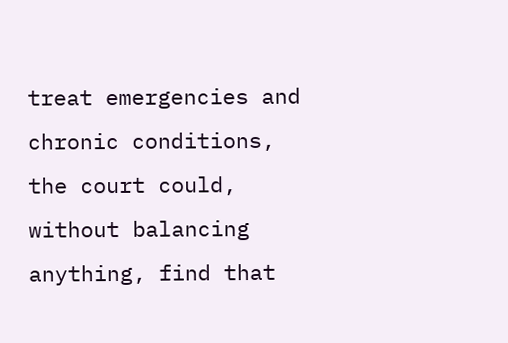treat emergencies and chronic conditions, the court could, without balancing anything, find that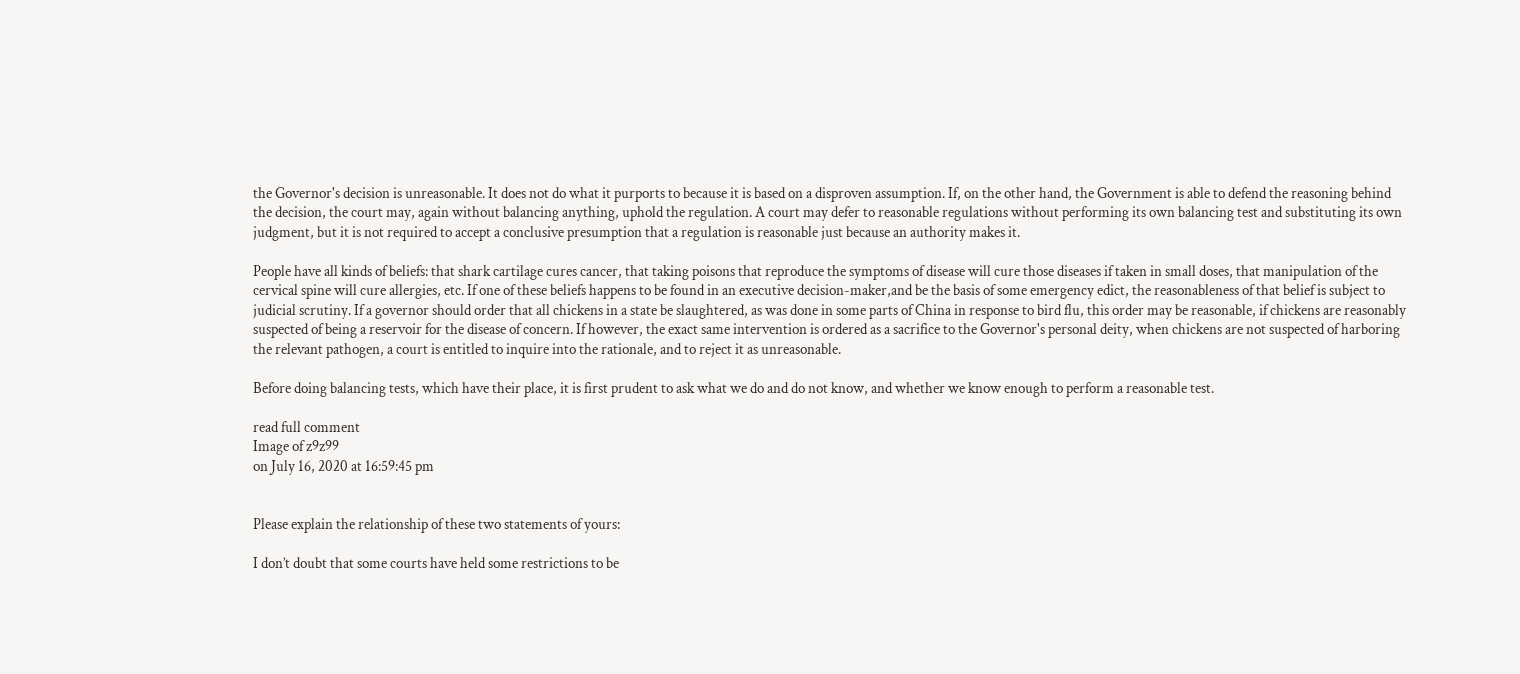the Governor's decision is unreasonable. It does not do what it purports to because it is based on a disproven assumption. If, on the other hand, the Government is able to defend the reasoning behind the decision, the court may, again without balancing anything, uphold the regulation. A court may defer to reasonable regulations without performing its own balancing test and substituting its own judgment, but it is not required to accept a conclusive presumption that a regulation is reasonable just because an authority makes it.

People have all kinds of beliefs: that shark cartilage cures cancer, that taking poisons that reproduce the symptoms of disease will cure those diseases if taken in small doses, that manipulation of the cervical spine will cure allergies, etc. If one of these beliefs happens to be found in an executive decision-maker,and be the basis of some emergency edict, the reasonableness of that belief is subject to judicial scrutiny. If a governor should order that all chickens in a state be slaughtered, as was done in some parts of China in response to bird flu, this order may be reasonable, if chickens are reasonably suspected of being a reservoir for the disease of concern. If however, the exact same intervention is ordered as a sacrifice to the Governor's personal deity, when chickens are not suspected of harboring the relevant pathogen, a court is entitled to inquire into the rationale, and to reject it as unreasonable.

Before doing balancing tests, which have their place, it is first prudent to ask what we do and do not know, and whether we know enough to perform a reasonable test.

read full comment
Image of z9z99
on July 16, 2020 at 16:59:45 pm


Please explain the relationship of these two statements of yours:

I don’t doubt that some courts have held some restrictions to be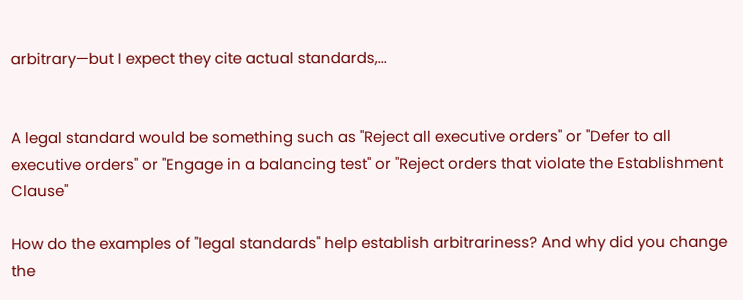arbitrary—but I expect they cite actual standards,...


A legal standard would be something such as "Reject all executive orders" or "Defer to all executive orders" or "Engage in a balancing test" or "Reject orders that violate the Establishment Clause"

How do the examples of "legal standards" help establish arbitrariness? And why did you change the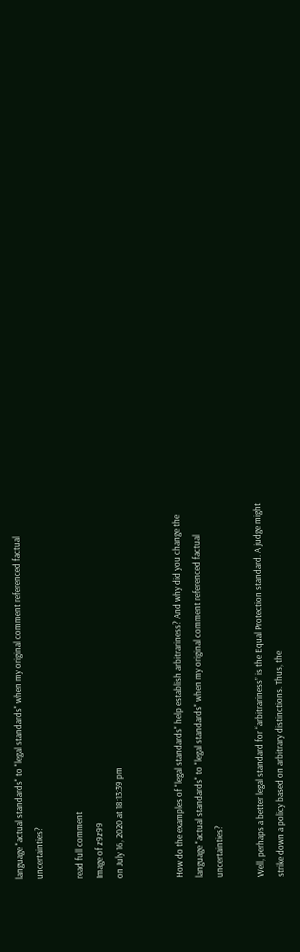language "actual standards" to "legal standards" when my original comment referenced factual uncertainties?

read full comment
Image of z9z99
on July 16, 2020 at 18:13:39 pm


How do the examples of "legal standards" help establish arbitrariness? And why did you change the language "actual standards" to "legal standards" when my original comment referenced factual uncertainties?

Well, perhaps a better legal standard for “arbitrariness” is the Equal Protection standard. A judge might strike down a policy based on arbitrary distinctions. Thus, the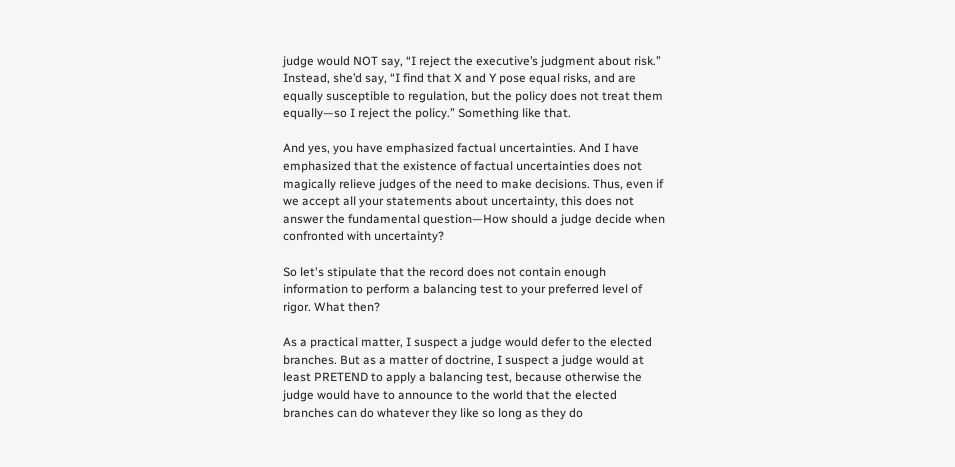judge would NOT say, “I reject the executive’s judgment about risk.” Instead, she’d say, “I find that X and Y pose equal risks, and are equally susceptible to regulation, but the policy does not treat them equally—so I reject the policy.” Something like that.

And yes, you have emphasized factual uncertainties. And I have emphasized that the existence of factual uncertainties does not magically relieve judges of the need to make decisions. Thus, even if we accept all your statements about uncertainty, this does not answer the fundamental question—How should a judge decide when confronted with uncertainty?

So let's stipulate that the record does not contain enough information to perform a balancing test to your preferred level of rigor. What then?

As a practical matter, I suspect a judge would defer to the elected branches. But as a matter of doctrine, I suspect a judge would at least PRETEND to apply a balancing test, because otherwise the judge would have to announce to the world that the elected branches can do whatever they like so long as they do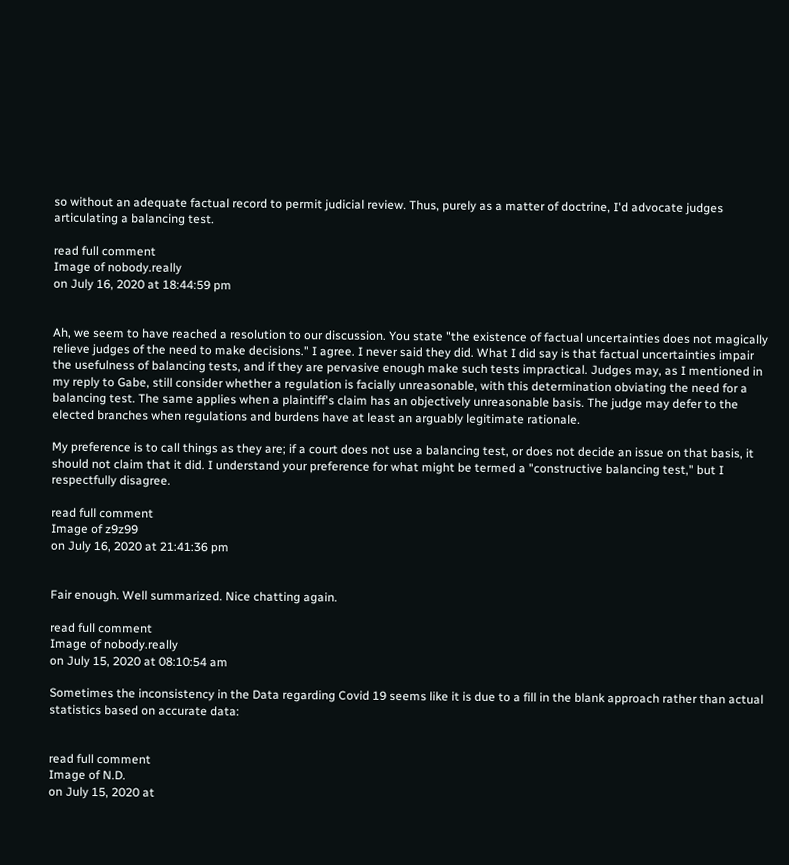so without an adequate factual record to permit judicial review. Thus, purely as a matter of doctrine, I'd advocate judges articulating a balancing test.

read full comment
Image of nobody.really
on July 16, 2020 at 18:44:59 pm


Ah, we seem to have reached a resolution to our discussion. You state "the existence of factual uncertainties does not magically relieve judges of the need to make decisions." I agree. I never said they did. What I did say is that factual uncertainties impair the usefulness of balancing tests, and if they are pervasive enough make such tests impractical. Judges may, as I mentioned in my reply to Gabe, still consider whether a regulation is facially unreasonable, with this determination obviating the need for a balancing test. The same applies when a plaintiff's claim has an objectively unreasonable basis. The judge may defer to the elected branches when regulations and burdens have at least an arguably legitimate rationale.

My preference is to call things as they are; if a court does not use a balancing test, or does not decide an issue on that basis, it should not claim that it did. I understand your preference for what might be termed a "constructive balancing test," but I respectfully disagree.

read full comment
Image of z9z99
on July 16, 2020 at 21:41:36 pm


Fair enough. Well summarized. Nice chatting again.

read full comment
Image of nobody.really
on July 15, 2020 at 08:10:54 am

Sometimes the inconsistency in the Data regarding Covid 19 seems like it is due to a fill in the blank approach rather than actual statistics based on accurate data:


read full comment
Image of N.D.
on July 15, 2020 at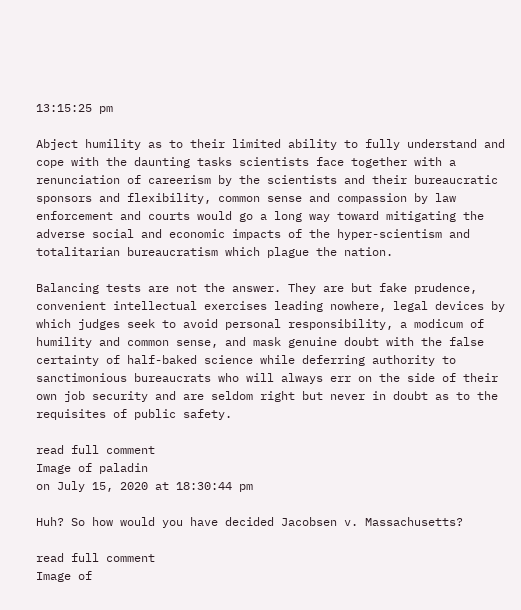13:15:25 pm

Abject humility as to their limited ability to fully understand and cope with the daunting tasks scientists face together with a renunciation of careerism by the scientists and their bureaucratic sponsors and flexibility, common sense and compassion by law enforcement and courts would go a long way toward mitigating the adverse social and economic impacts of the hyper-scientism and totalitarian bureaucratism which plague the nation.

Balancing tests are not the answer. They are but fake prudence, convenient intellectual exercises leading nowhere, legal devices by which judges seek to avoid personal responsibility, a modicum of humility and common sense, and mask genuine doubt with the false certainty of half-baked science while deferring authority to sanctimonious bureaucrats who will always err on the side of their own job security and are seldom right but never in doubt as to the requisites of public safety.

read full comment
Image of paladin
on July 15, 2020 at 18:30:44 pm

Huh? So how would you have decided Jacobsen v. Massachusetts?

read full comment
Image of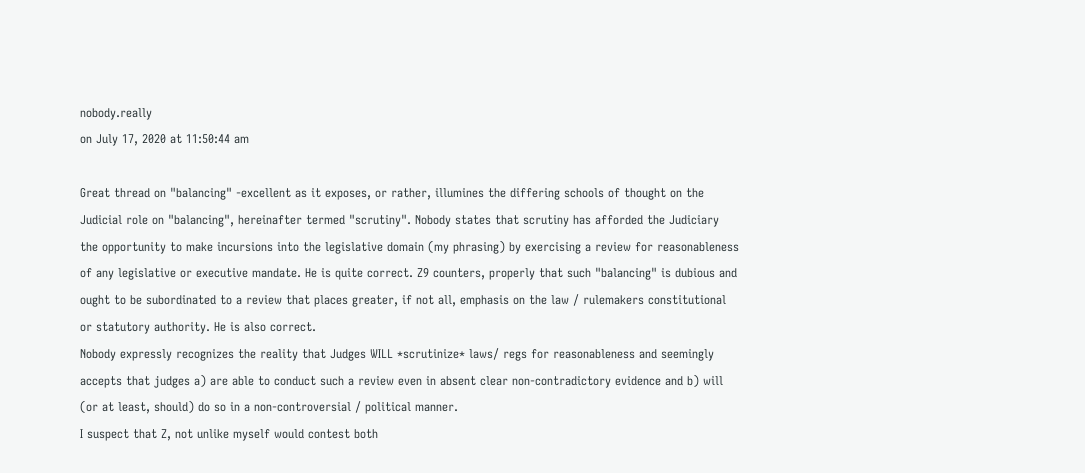nobody.really
on July 17, 2020 at 11:50:44 am

Great thread on "balancing" -excellent as it exposes, or rather, illumines the differing schools of thought on the Judicial role on "balancing", hereinafter termed "scrutiny". Nobody states that scrutiny has afforded the Judiciary the opportunity to make incursions into the legislative domain (my phrasing) by exercising a review for reasonableness of any legislative or executive mandate. He is quite correct. Z9 counters, properly that such "balancing" is dubious and ought to be subordinated to a review that places greater, if not all, emphasis on the law / rulemakers constitutional or statutory authority. He is also correct.
Nobody expressly recognizes the reality that Judges WILL *scrutinize* laws/ regs for reasonableness and seemingly accepts that judges a) are able to conduct such a review even in absent clear non-contradictory evidence and b) will (or at least, should) do so in a non-controversial / political manner.
I suspect that Z, not unlike myself would contest both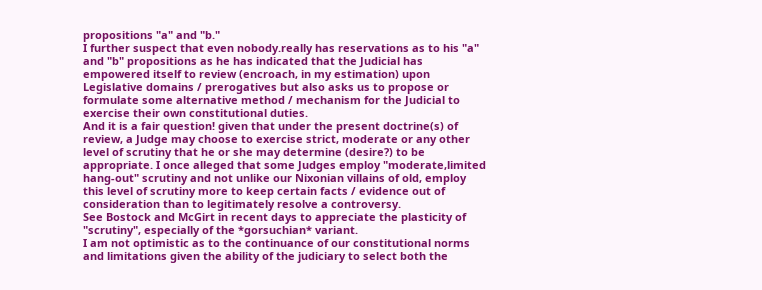propositions "a" and "b."
I further suspect that even nobody.really has reservations as to his "a" and "b" propositions as he has indicated that the Judicial has empowered itself to review (encroach, in my estimation) upon Legislative domains / prerogatives but also asks us to propose or formulate some alternative method / mechanism for the Judicial to exercise their own constitutional duties.
And it is a fair question! given that under the present doctrine(s) of review, a Judge may choose to exercise strict, moderate or any other level of scrutiny that he or she may determine (desire?) to be appropriate. I once alleged that some Judges employ "moderate,limited hang-out" scrutiny and not unlike our Nixonian villains of old, employ this level of scrutiny more to keep certain facts / evidence out of consideration than to legitimately resolve a controversy.
See Bostock and McGirt in recent days to appreciate the plasticity of "scrutiny", especially of the *gorsuchian* variant.
I am not optimistic as to the continuance of our constitutional norms and limitations given the ability of the judiciary to select both the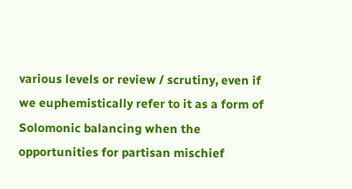various levels or review / scrutiny, even if we euphemistically refer to it as a form of Solomonic balancing when the opportunities for partisan mischief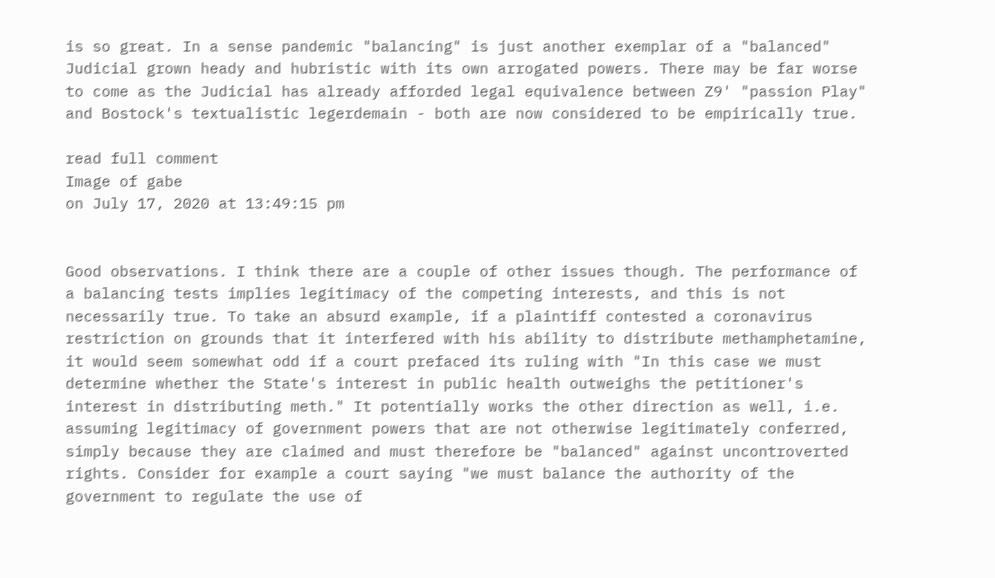is so great. In a sense pandemic "balancing" is just another exemplar of a "balanced" Judicial grown heady and hubristic with its own arrogated powers. There may be far worse to come as the Judicial has already afforded legal equivalence between Z9' "passion Play" and Bostock's textualistic legerdemain - both are now considered to be empirically true.

read full comment
Image of gabe
on July 17, 2020 at 13:49:15 pm


Good observations. I think there are a couple of other issues though. The performance of a balancing tests implies legitimacy of the competing interests, and this is not necessarily true. To take an absurd example, if a plaintiff contested a coronavirus restriction on grounds that it interfered with his ability to distribute methamphetamine, it would seem somewhat odd if a court prefaced its ruling with "In this case we must determine whether the State's interest in public health outweighs the petitioner's interest in distributing meth." It potentially works the other direction as well, i.e. assuming legitimacy of government powers that are not otherwise legitimately conferred, simply because they are claimed and must therefore be "balanced" against uncontroverted rights. Consider for example a court saying "we must balance the authority of the government to regulate the use of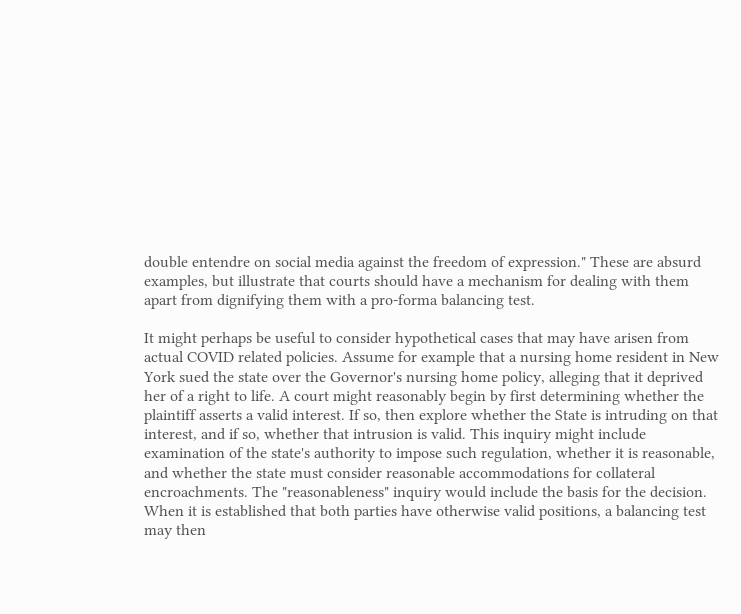double entendre on social media against the freedom of expression." These are absurd examples, but illustrate that courts should have a mechanism for dealing with them apart from dignifying them with a pro-forma balancing test.

It might perhaps be useful to consider hypothetical cases that may have arisen from actual COVID related policies. Assume for example that a nursing home resident in New York sued the state over the Governor's nursing home policy, alleging that it deprived her of a right to life. A court might reasonably begin by first determining whether the plaintiff asserts a valid interest. If so, then explore whether the State is intruding on that interest, and if so, whether that intrusion is valid. This inquiry might include examination of the state's authority to impose such regulation, whether it is reasonable, and whether the state must consider reasonable accommodations for collateral encroachments. The "reasonableness" inquiry would include the basis for the decision. When it is established that both parties have otherwise valid positions, a balancing test may then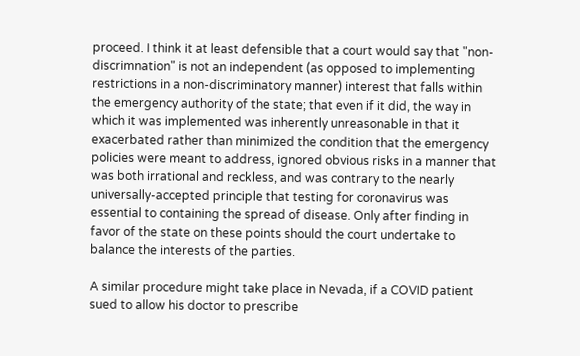proceed. I think it at least defensible that a court would say that "non-discrimnation" is not an independent (as opposed to implementing restrictions in a non-discriminatory manner) interest that falls within the emergency authority of the state; that even if it did, the way in which it was implemented was inherently unreasonable in that it exacerbated rather than minimized the condition that the emergency policies were meant to address, ignored obvious risks in a manner that was both irrational and reckless, and was contrary to the nearly universally-accepted principle that testing for coronavirus was essential to containing the spread of disease. Only after finding in favor of the state on these points should the court undertake to balance the interests of the parties.

A similar procedure might take place in Nevada, if a COVID patient sued to allow his doctor to prescribe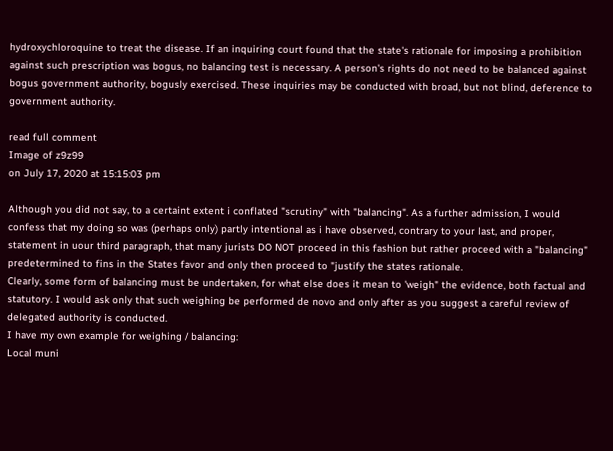hydroxychloroquine to treat the disease. If an inquiring court found that the state's rationale for imposing a prohibition against such prescription was bogus, no balancing test is necessary. A person's rights do not need to be balanced against bogus government authority, bogusly exercised. These inquiries may be conducted with broad, but not blind, deference to government authority.

read full comment
Image of z9z99
on July 17, 2020 at 15:15:03 pm

Although you did not say, to a certaint extent i conflated "scrutiny" with "balancing". As a further admission, I would confess that my doing so was (perhaps only) partly intentional as i have observed, contrary to your last, and proper, statement in uour third paragraph, that many jurists DO NOT proceed in this fashion but rather proceed with a "balancing" predetermined to fins in the States favor and only then proceed to "justify the states rationale.
Clearly, some form of balancing must be undertaken, for what else does it mean to 'weigh" the evidence, both factual and statutory. I would ask only that such weighing be performed de novo and only after as you suggest a careful review of delegated authority is conducted.
I have my own example for weighing / balancing:
Local muni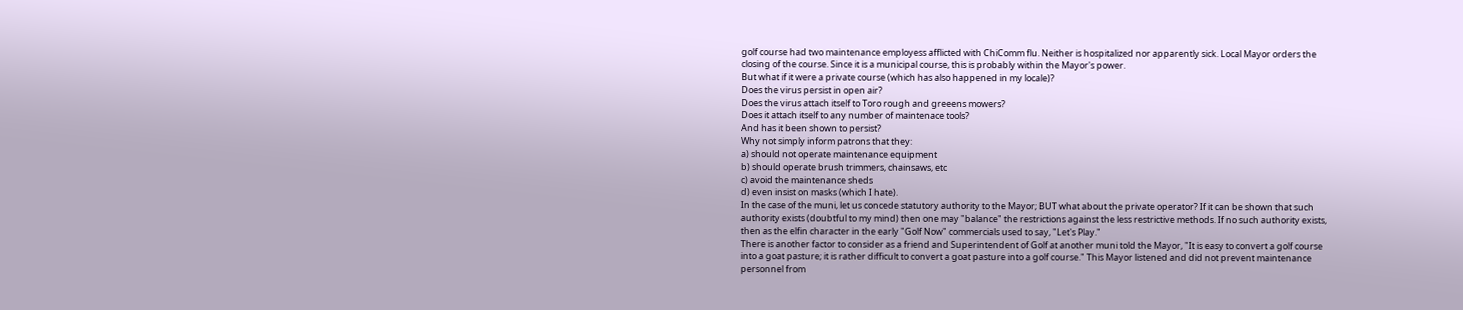golf course had two maintenance employess afflicted with ChiComm flu. Neither is hospitalized nor apparently sick. Local Mayor orders the closing of the course. Since it is a municipal course, this is probably within the Mayor's power.
But what if it were a private course (which has also happened in my locale)?
Does the virus persist in open air?
Does the virus attach itself to Toro rough and greeens mowers?
Does it attach itself to any number of maintenace tools?
And has it been shown to persist?
Why not simply inform patrons that they:
a) should not operate maintenance equipment
b) should operate brush trimmers, chainsaws, etc
c) avoid the maintenance sheds
d) even insist on masks (which I hate).
In the case of the muni, let us concede statutory authority to the Mayor; BUT what about the private operator? If it can be shown that such authority exists (doubtful to my mind) then one may "balance" the restrictions against the less restrictive methods. If no such authority exists, then as the elfin character in the early "Golf Now" commercials used to say, "Let's Play."
There is another factor to consider as a friend and Superintendent of Golf at another muni told the Mayor, "It is easy to convert a golf course into a goat pasture; it is rather difficult to convert a goat pasture into a golf course." This Mayor listened and did not prevent maintenance personnel from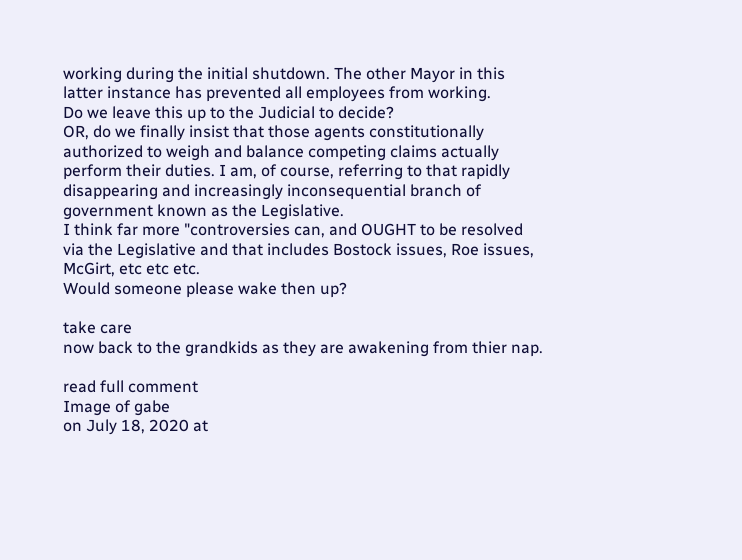working during the initial shutdown. The other Mayor in this latter instance has prevented all employees from working.
Do we leave this up to the Judicial to decide?
OR, do we finally insist that those agents constitutionally authorized to weigh and balance competing claims actually perform their duties. I am, of course, referring to that rapidly disappearing and increasingly inconsequential branch of government known as the Legislative.
I think far more "controversies can, and OUGHT to be resolved via the Legislative and that includes Bostock issues, Roe issues, McGirt, etc etc etc.
Would someone please wake then up?

take care
now back to the grandkids as they are awakening from thier nap.

read full comment
Image of gabe
on July 18, 2020 at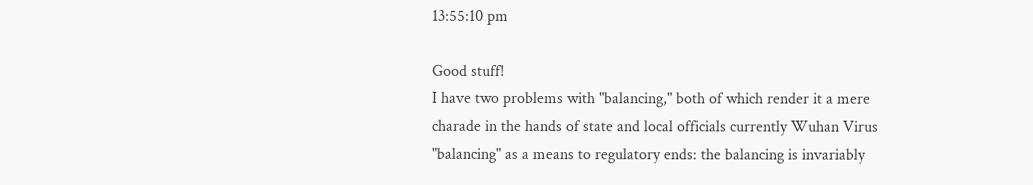13:55:10 pm

Good stuff!
I have two problems with "balancing," both of which render it a mere charade in the hands of state and local officials currently Wuhan Virus "balancing" as a means to regulatory ends: the balancing is invariably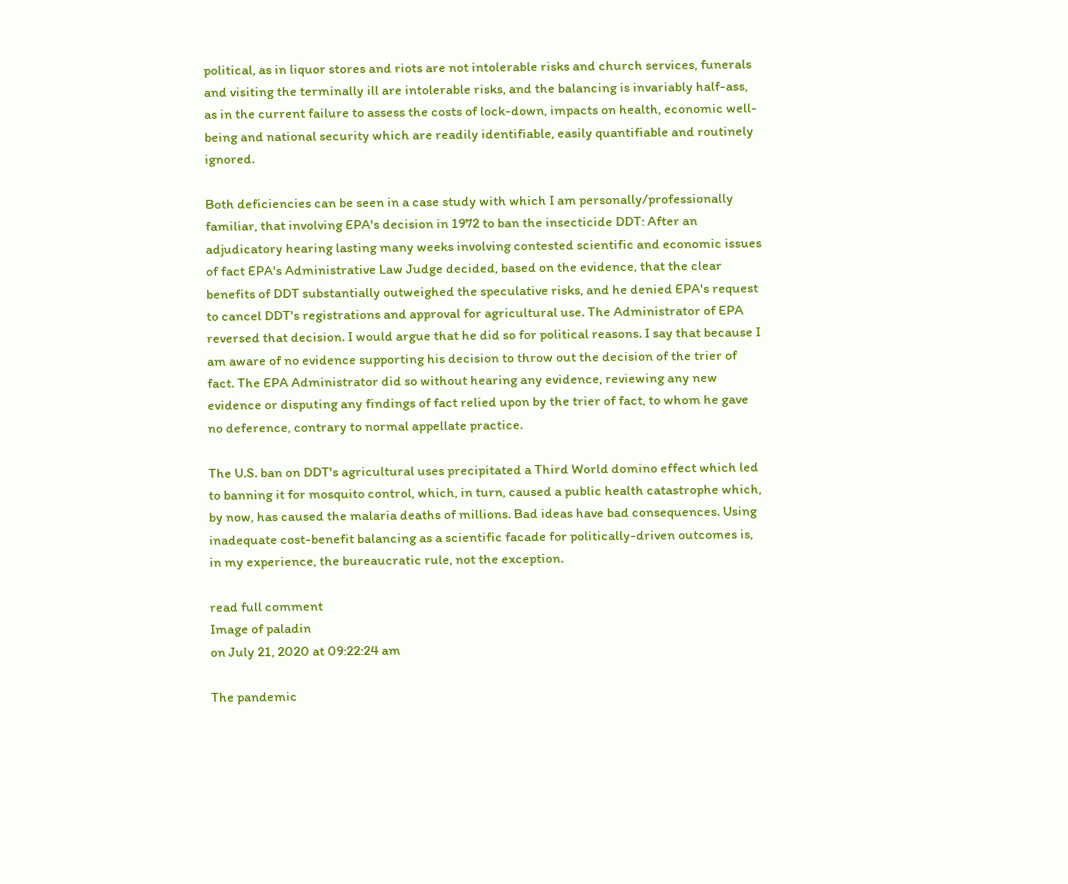political, as in liquor stores and riots are not intolerable risks and church services, funerals and visiting the terminally ill are intolerable risks, and the balancing is invariably half-ass, as in the current failure to assess the costs of lock-down, impacts on health, economic well-being and national security which are readily identifiable, easily quantifiable and routinely ignored.

Both deficiencies can be seen in a case study with which I am personally/professionally familiar, that involving EPA's decision in 1972 to ban the insecticide DDT: After an adjudicatory hearing lasting many weeks involving contested scientific and economic issues of fact EPA's Administrative Law Judge decided, based on the evidence, that the clear benefits of DDT substantially outweighed the speculative risks, and he denied EPA's request to cancel DDT's registrations and approval for agricultural use. The Administrator of EPA reversed that decision. I would argue that he did so for political reasons. I say that because I am aware of no evidence supporting his decision to throw out the decision of the trier of fact. The EPA Administrator did so without hearing any evidence, reviewing any new evidence or disputing any findings of fact relied upon by the trier of fact, to whom he gave no deference, contrary to normal appellate practice.

The U.S. ban on DDT's agricultural uses precipitated a Third World domino effect which led to banning it for mosquito control, which, in turn, caused a public health catastrophe which, by now, has caused the malaria deaths of millions. Bad ideas have bad consequences. Using inadequate cost-benefit balancing as a scientific facade for politically-driven outcomes is, in my experience, the bureaucratic rule, not the exception.

read full comment
Image of paladin
on July 21, 2020 at 09:22:24 am

The pandemic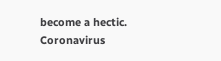become a hectic. Coronavirus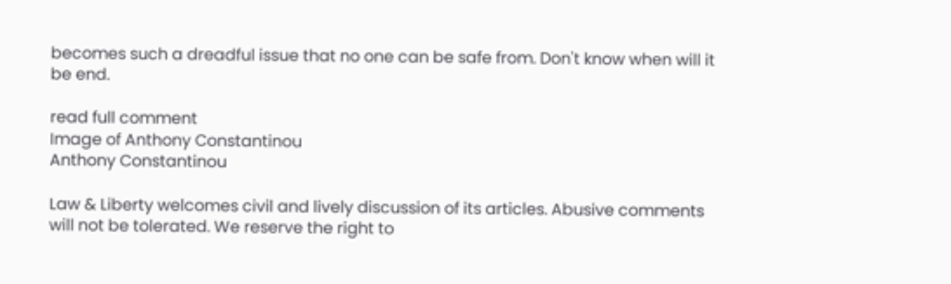becomes such a dreadful issue that no one can be safe from. Don't know when will it be end.

read full comment
Image of Anthony Constantinou
Anthony Constantinou

Law & Liberty welcomes civil and lively discussion of its articles. Abusive comments will not be tolerated. We reserve the right to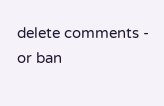delete comments - or ban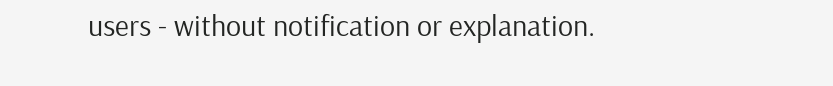users - without notification or explanation.